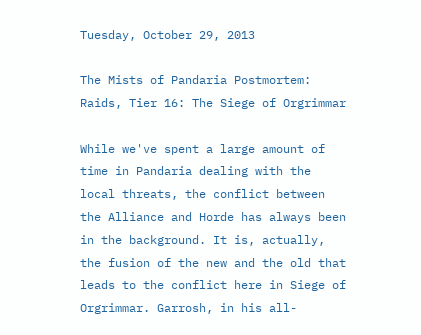Tuesday, October 29, 2013

The Mists of Pandaria Postmortem: Raids, Tier 16: The Siege of Orgrimmar

While we've spent a large amount of time in Pandaria dealing with the local threats, the conflict between the Alliance and Horde has always been in the background. It is, actually, the fusion of the new and the old that leads to the conflict here in Siege of Orgrimmar. Garrosh, in his all-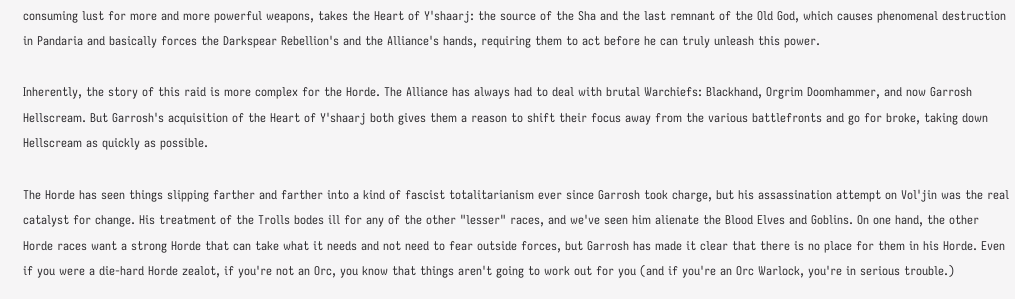consuming lust for more and more powerful weapons, takes the Heart of Y'shaarj: the source of the Sha and the last remnant of the Old God, which causes phenomenal destruction in Pandaria and basically forces the Darkspear Rebellion's and the Alliance's hands, requiring them to act before he can truly unleash this power.

Inherently, the story of this raid is more complex for the Horde. The Alliance has always had to deal with brutal Warchiefs: Blackhand, Orgrim Doomhammer, and now Garrosh Hellscream. But Garrosh's acquisition of the Heart of Y'shaarj both gives them a reason to shift their focus away from the various battlefronts and go for broke, taking down Hellscream as quickly as possible.

The Horde has seen things slipping farther and farther into a kind of fascist totalitarianism ever since Garrosh took charge, but his assassination attempt on Vol'jin was the real catalyst for change. His treatment of the Trolls bodes ill for any of the other "lesser" races, and we've seen him alienate the Blood Elves and Goblins. On one hand, the other Horde races want a strong Horde that can take what it needs and not need to fear outside forces, but Garrosh has made it clear that there is no place for them in his Horde. Even if you were a die-hard Horde zealot, if you're not an Orc, you know that things aren't going to work out for you (and if you're an Orc Warlock, you're in serious trouble.)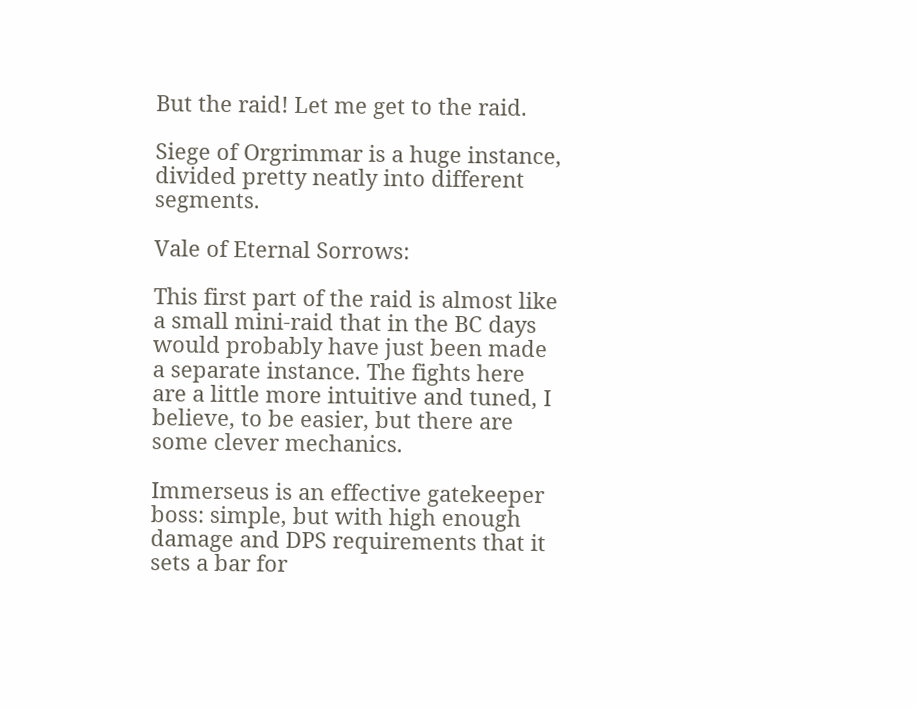But the raid! Let me get to the raid.

Siege of Orgrimmar is a huge instance, divided pretty neatly into different segments.

Vale of Eternal Sorrows:

This first part of the raid is almost like a small mini-raid that in the BC days would probably have just been made a separate instance. The fights here are a little more intuitive and tuned, I believe, to be easier, but there are some clever mechanics.

Immerseus is an effective gatekeeper boss: simple, but with high enough damage and DPS requirements that it sets a bar for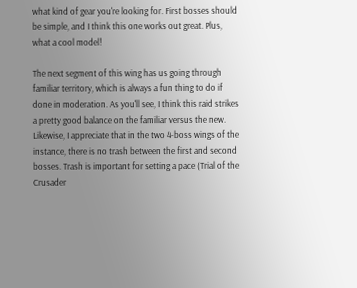what kind of gear you're looking for. First bosses should be simple, and I think this one works out great. Plus, what a cool model!

The next segment of this wing has us going through familiar territory, which is always a fun thing to do if done in moderation. As you'll see, I think this raid strikes a pretty good balance on the familiar versus the new. Likewise, I appreciate that in the two 4-boss wings of the instance, there is no trash between the first and second bosses. Trash is important for setting a pace (Trial of the Crusader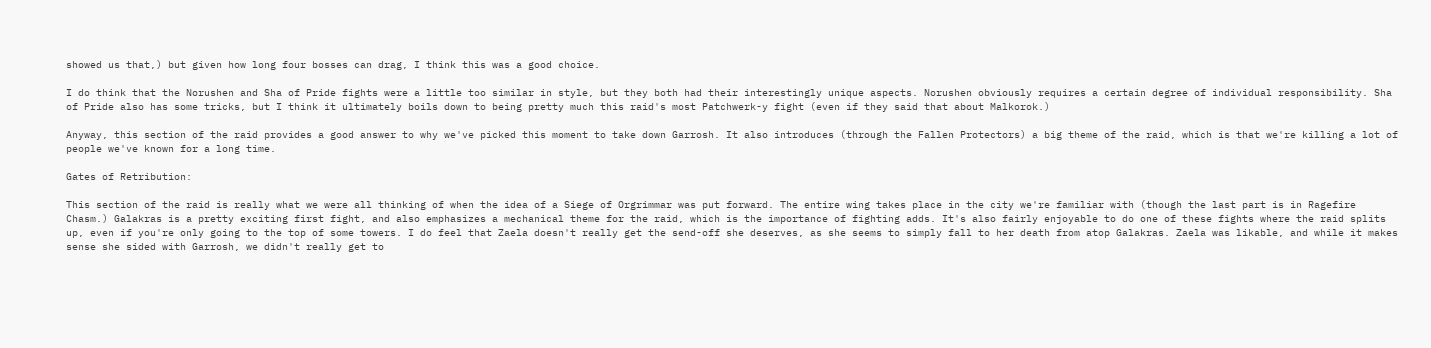showed us that,) but given how long four bosses can drag, I think this was a good choice.

I do think that the Norushen and Sha of Pride fights were a little too similar in style, but they both had their interestingly unique aspects. Norushen obviously requires a certain degree of individual responsibility. Sha of Pride also has some tricks, but I think it ultimately boils down to being pretty much this raid's most Patchwerk-y fight (even if they said that about Malkorok.)

Anyway, this section of the raid provides a good answer to why we've picked this moment to take down Garrosh. It also introduces (through the Fallen Protectors) a big theme of the raid, which is that we're killing a lot of people we've known for a long time.

Gates of Retribution:

This section of the raid is really what we were all thinking of when the idea of a Siege of Orgrimmar was put forward. The entire wing takes place in the city we're familiar with (though the last part is in Ragefire Chasm.) Galakras is a pretty exciting first fight, and also emphasizes a mechanical theme for the raid, which is the importance of fighting adds. It's also fairly enjoyable to do one of these fights where the raid splits up, even if you're only going to the top of some towers. I do feel that Zaela doesn't really get the send-off she deserves, as she seems to simply fall to her death from atop Galakras. Zaela was likable, and while it makes sense she sided with Garrosh, we didn't really get to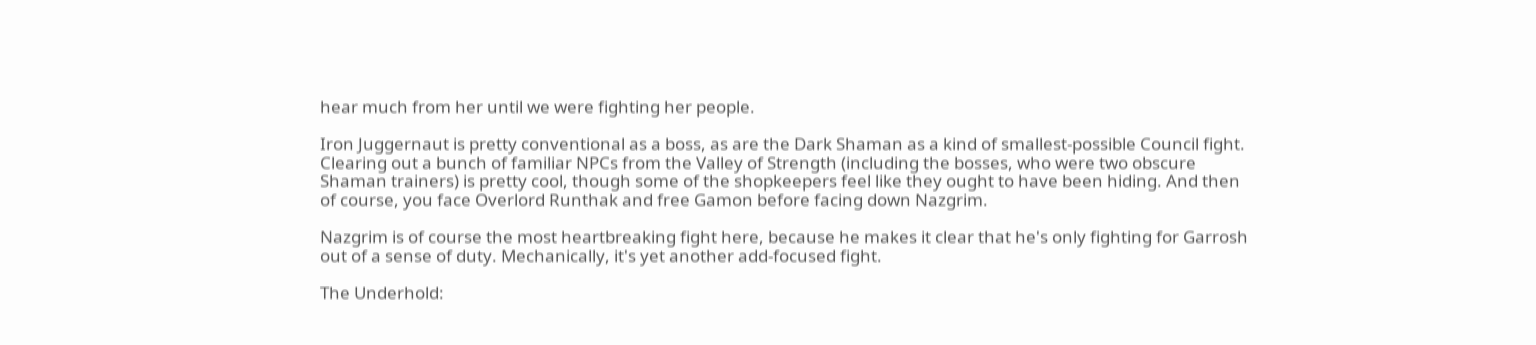hear much from her until we were fighting her people.

Iron Juggernaut is pretty conventional as a boss, as are the Dark Shaman as a kind of smallest-possible Council fight. Clearing out a bunch of familiar NPCs from the Valley of Strength (including the bosses, who were two obscure Shaman trainers) is pretty cool, though some of the shopkeepers feel like they ought to have been hiding. And then of course, you face Overlord Runthak and free Gamon before facing down Nazgrim.

Nazgrim is of course the most heartbreaking fight here, because he makes it clear that he's only fighting for Garrosh out of a sense of duty. Mechanically, it's yet another add-focused fight.

The Underhold: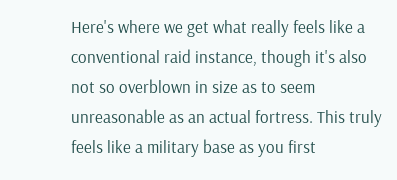Here's where we get what really feels like a conventional raid instance, though it's also not so overblown in size as to seem unreasonable as an actual fortress. This truly feels like a military base as you first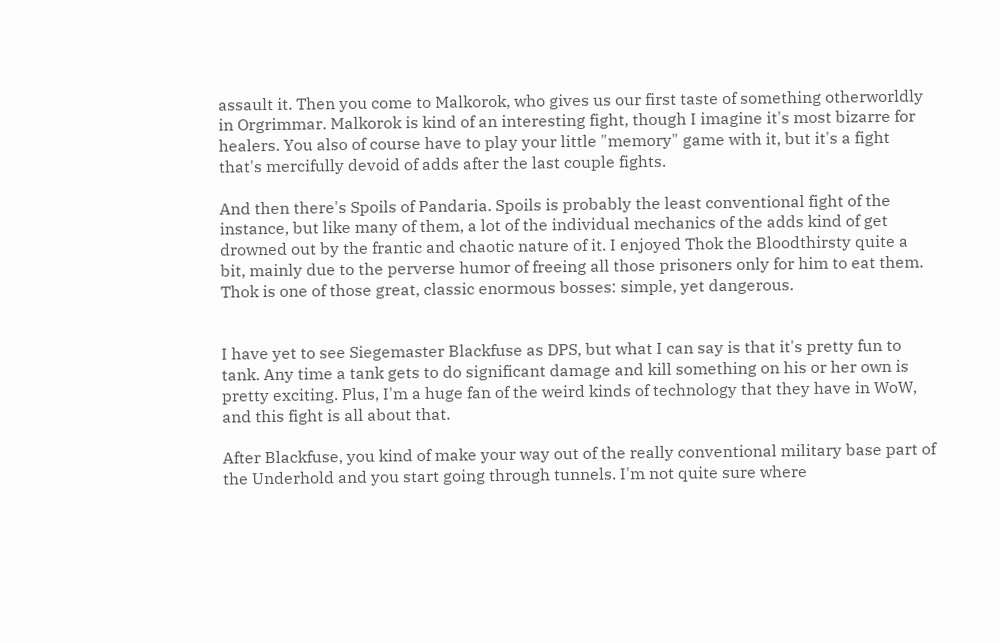assault it. Then you come to Malkorok, who gives us our first taste of something otherworldly in Orgrimmar. Malkorok is kind of an interesting fight, though I imagine it's most bizarre for healers. You also of course have to play your little "memory" game with it, but it's a fight that's mercifully devoid of adds after the last couple fights.

And then there's Spoils of Pandaria. Spoils is probably the least conventional fight of the instance, but like many of them, a lot of the individual mechanics of the adds kind of get drowned out by the frantic and chaotic nature of it. I enjoyed Thok the Bloodthirsty quite a bit, mainly due to the perverse humor of freeing all those prisoners only for him to eat them. Thok is one of those great, classic enormous bosses: simple, yet dangerous.


I have yet to see Siegemaster Blackfuse as DPS, but what I can say is that it's pretty fun to tank. Any time a tank gets to do significant damage and kill something on his or her own is pretty exciting. Plus, I'm a huge fan of the weird kinds of technology that they have in WoW, and this fight is all about that.

After Blackfuse, you kind of make your way out of the really conventional military base part of the Underhold and you start going through tunnels. I'm not quite sure where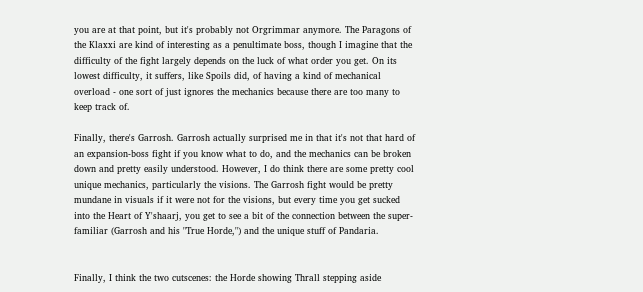you are at that point, but it's probably not Orgrimmar anymore. The Paragons of the Klaxxi are kind of interesting as a penultimate boss, though I imagine that the difficulty of the fight largely depends on the luck of what order you get. On its lowest difficulty, it suffers, like Spoils did, of having a kind of mechanical overload - one sort of just ignores the mechanics because there are too many to keep track of.

Finally, there's Garrosh. Garrosh actually surprised me in that it's not that hard of an expansion-boss fight if you know what to do, and the mechanics can be broken down and pretty easily understood. However, I do think there are some pretty cool unique mechanics, particularly the visions. The Garrosh fight would be pretty mundane in visuals if it were not for the visions, but every time you get sucked into the Heart of Y'shaarj, you get to see a bit of the connection between the super-familiar (Garrosh and his "True Horde,") and the unique stuff of Pandaria.


Finally, I think the two cutscenes: the Horde showing Thrall stepping aside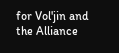for Vol'jin and the Alliance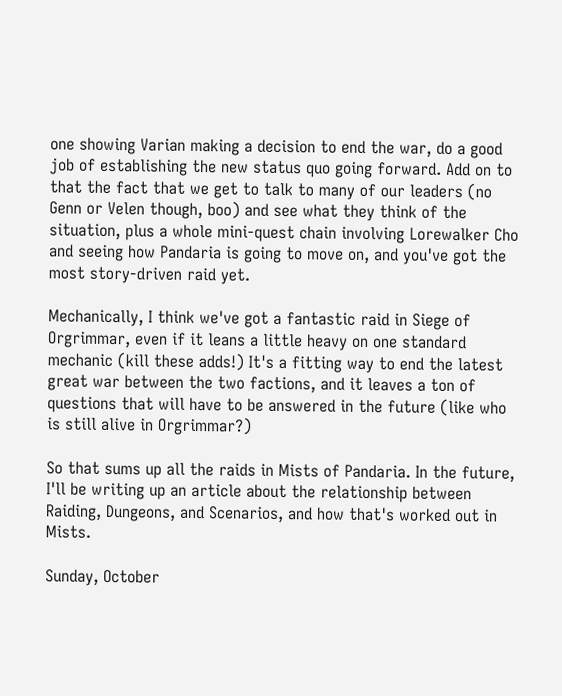one showing Varian making a decision to end the war, do a good job of establishing the new status quo going forward. Add on to that the fact that we get to talk to many of our leaders (no Genn or Velen though, boo) and see what they think of the situation, plus a whole mini-quest chain involving Lorewalker Cho and seeing how Pandaria is going to move on, and you've got the most story-driven raid yet.

Mechanically, I think we've got a fantastic raid in Siege of Orgrimmar, even if it leans a little heavy on one standard mechanic (kill these adds!) It's a fitting way to end the latest great war between the two factions, and it leaves a ton of questions that will have to be answered in the future (like who is still alive in Orgrimmar?)

So that sums up all the raids in Mists of Pandaria. In the future, I'll be writing up an article about the relationship between Raiding, Dungeons, and Scenarios, and how that's worked out in Mists.

Sunday, October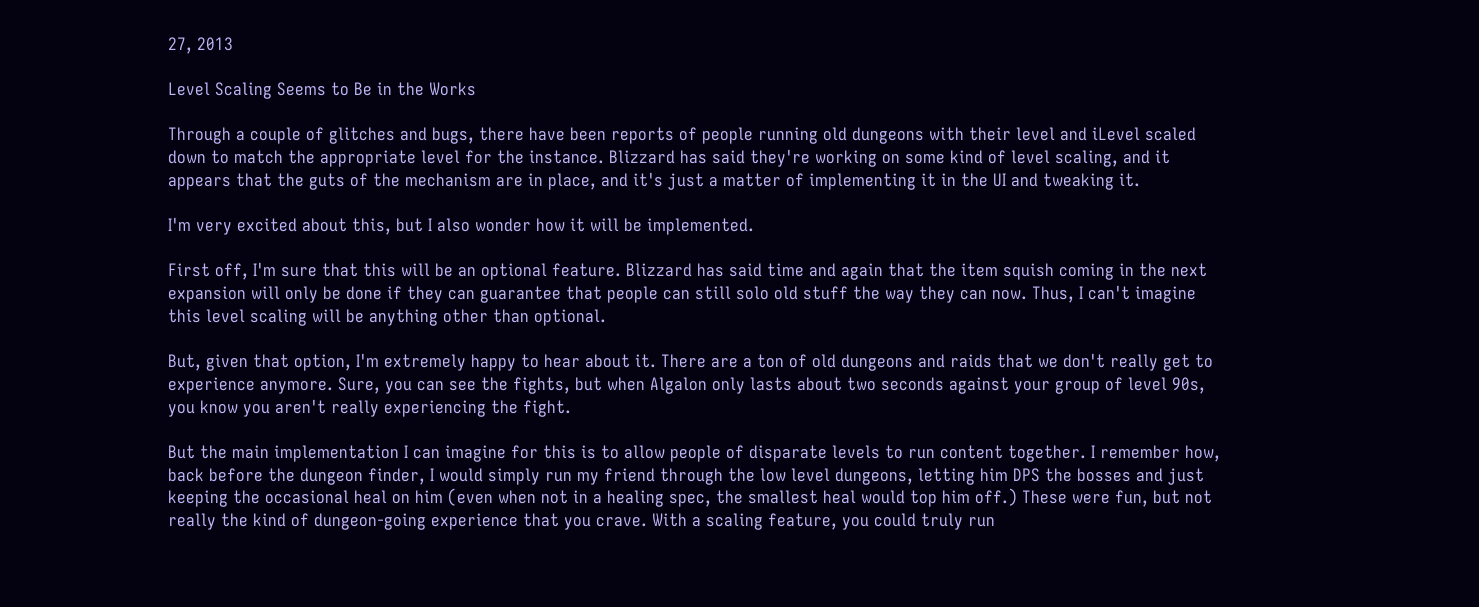27, 2013

Level Scaling Seems to Be in the Works

Through a couple of glitches and bugs, there have been reports of people running old dungeons with their level and iLevel scaled down to match the appropriate level for the instance. Blizzard has said they're working on some kind of level scaling, and it appears that the guts of the mechanism are in place, and it's just a matter of implementing it in the UI and tweaking it.

I'm very excited about this, but I also wonder how it will be implemented.

First off, I'm sure that this will be an optional feature. Blizzard has said time and again that the item squish coming in the next expansion will only be done if they can guarantee that people can still solo old stuff the way they can now. Thus, I can't imagine this level scaling will be anything other than optional.

But, given that option, I'm extremely happy to hear about it. There are a ton of old dungeons and raids that we don't really get to experience anymore. Sure, you can see the fights, but when Algalon only lasts about two seconds against your group of level 90s, you know you aren't really experiencing the fight.

But the main implementation I can imagine for this is to allow people of disparate levels to run content together. I remember how, back before the dungeon finder, I would simply run my friend through the low level dungeons, letting him DPS the bosses and just keeping the occasional heal on him (even when not in a healing spec, the smallest heal would top him off.) These were fun, but not really the kind of dungeon-going experience that you crave. With a scaling feature, you could truly run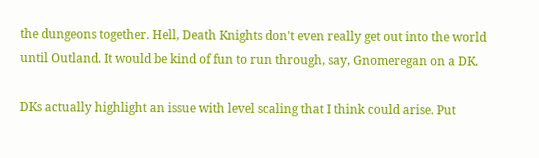the dungeons together. Hell, Death Knights don't even really get out into the world until Outland. It would be kind of fun to run through, say, Gnomeregan on a DK.

DKs actually highlight an issue with level scaling that I think could arise. Put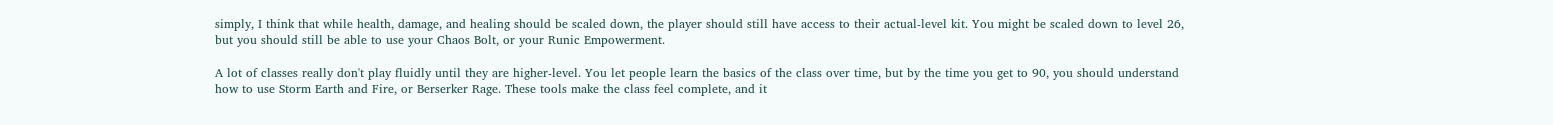simply, I think that while health, damage, and healing should be scaled down, the player should still have access to their actual-level kit. You might be scaled down to level 26, but you should still be able to use your Chaos Bolt, or your Runic Empowerment.

A lot of classes really don't play fluidly until they are higher-level. You let people learn the basics of the class over time, but by the time you get to 90, you should understand how to use Storm Earth and Fire, or Berserker Rage. These tools make the class feel complete, and it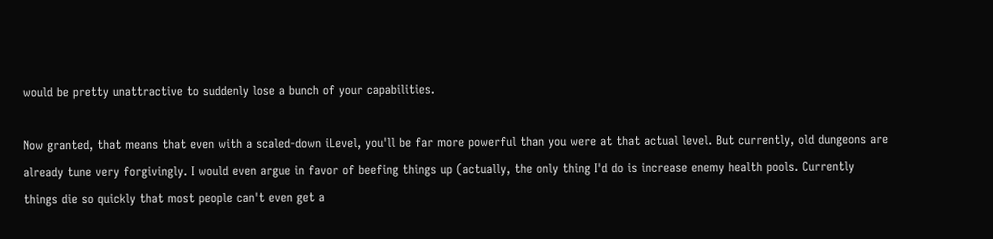would be pretty unattractive to suddenly lose a bunch of your capabilities.

Now granted, that means that even with a scaled-down iLevel, you'll be far more powerful than you were at that actual level. But currently, old dungeons are already tune very forgivingly. I would even argue in favor of beefing things up (actually, the only thing I'd do is increase enemy health pools. Currently things die so quickly that most people can't even get a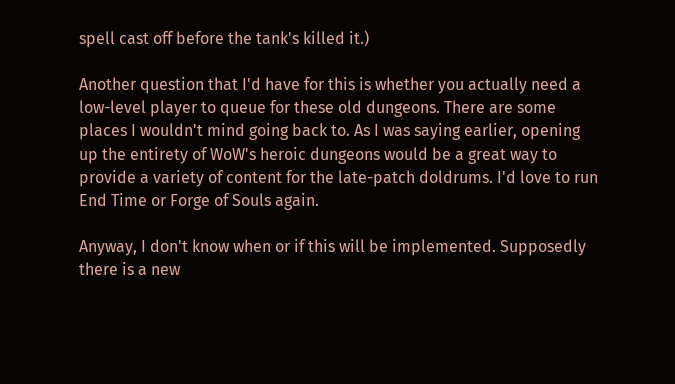spell cast off before the tank's killed it.)

Another question that I'd have for this is whether you actually need a low-level player to queue for these old dungeons. There are some places I wouldn't mind going back to. As I was saying earlier, opening up the entirety of WoW's heroic dungeons would be a great way to provide a variety of content for the late-patch doldrums. I'd love to run End Time or Forge of Souls again.

Anyway, I don't know when or if this will be implemented. Supposedly there is a new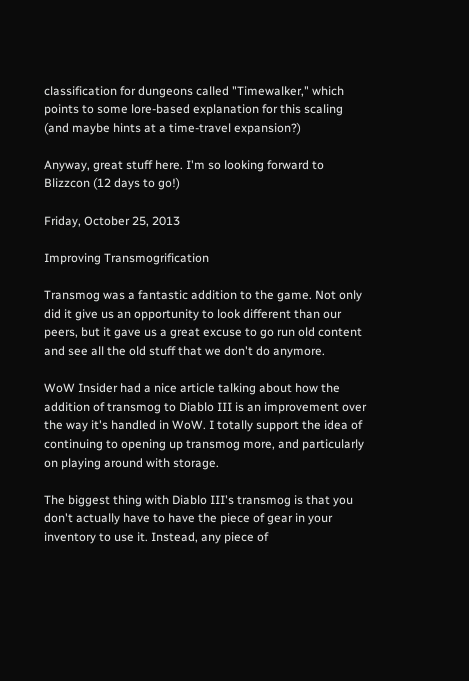classification for dungeons called "Timewalker," which points to some lore-based explanation for this scaling (and maybe hints at a time-travel expansion?)

Anyway, great stuff here. I'm so looking forward to Blizzcon (12 days to go!)

Friday, October 25, 2013

Improving Transmogrification

Transmog was a fantastic addition to the game. Not only did it give us an opportunity to look different than our peers, but it gave us a great excuse to go run old content and see all the old stuff that we don't do anymore.

WoW Insider had a nice article talking about how the addition of transmog to Diablo III is an improvement over the way it's handled in WoW. I totally support the idea of continuing to opening up transmog more, and particularly on playing around with storage.

The biggest thing with Diablo III's transmog is that you don't actually have to have the piece of gear in your inventory to use it. Instead, any piece of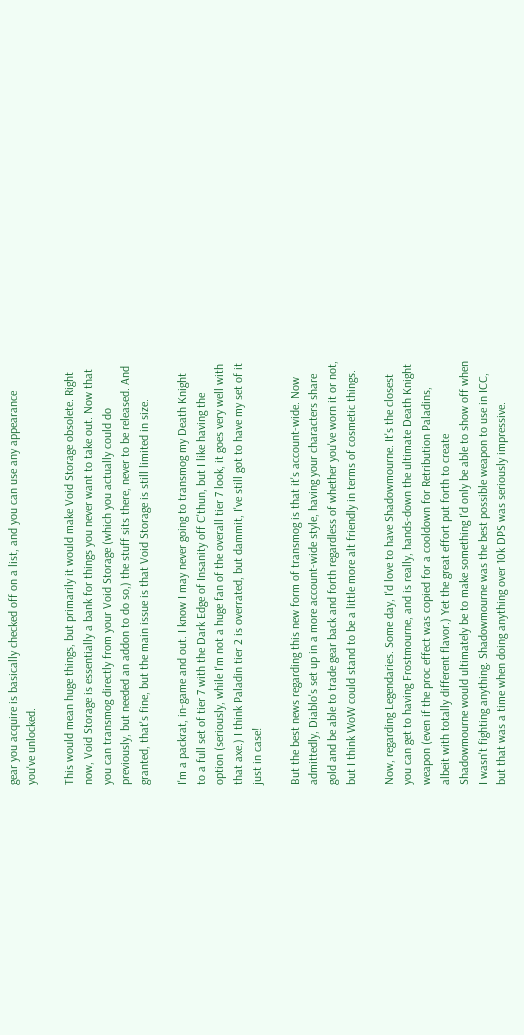gear you acquire is basically checked off on a list, and you can use any appearance you've unlocked.

This would mean huge things, but primarily it would make Void Storage obsolete. Right now, Void Storage is essentially a bank for things you never want to take out. Now that you can transmog directly from your Void Storage (which you actually could do previously, but needed an addon to do so,) the stuff sits there, never to be released. And granted, that's fine, but the main issue is that Void Storage is still limited in size.

I'm a packrat, in-game and out. I know I may never going to transmog my Death Knight to a full set of tier 7 with the Dark Edge of Insanity off C'thun, but I like having the option (seriously, while I'm not a huge fan of the overall tier 7 look, it goes very well with that axe.) I think Paladin tier 2 is overrated, but dammit, I've still got to have my set of it just in case!

But the best news regarding this new form of transmog is that it's account-wide. Now admittedly, Diablo's set up in a more account-wide style, having your characters share gold and be able to trade gear back and forth regardless of whether you've worn it or not, but I think WoW could stand to be a little more alt friendly in terms of cosmetic things.

Now, regarding Legendaries. Some day, I'd love to have Shadowmourne. It's the closest you can get to having Frostmourne, and is really, hands-down the ultimate Death Knight weapon (even if the proc effect was copied for a cooldown for Retribution Paladins, albeit with totally different flavor.) Yet the great effort put forth to create Shadowmourne would ultimately be to make something I'd only be able to show off when I wasn't fighting anything. Shadowmourne was the best possible weapon to use in ICC, but that was a time when doing anything over 10k DPS was seriously impressive.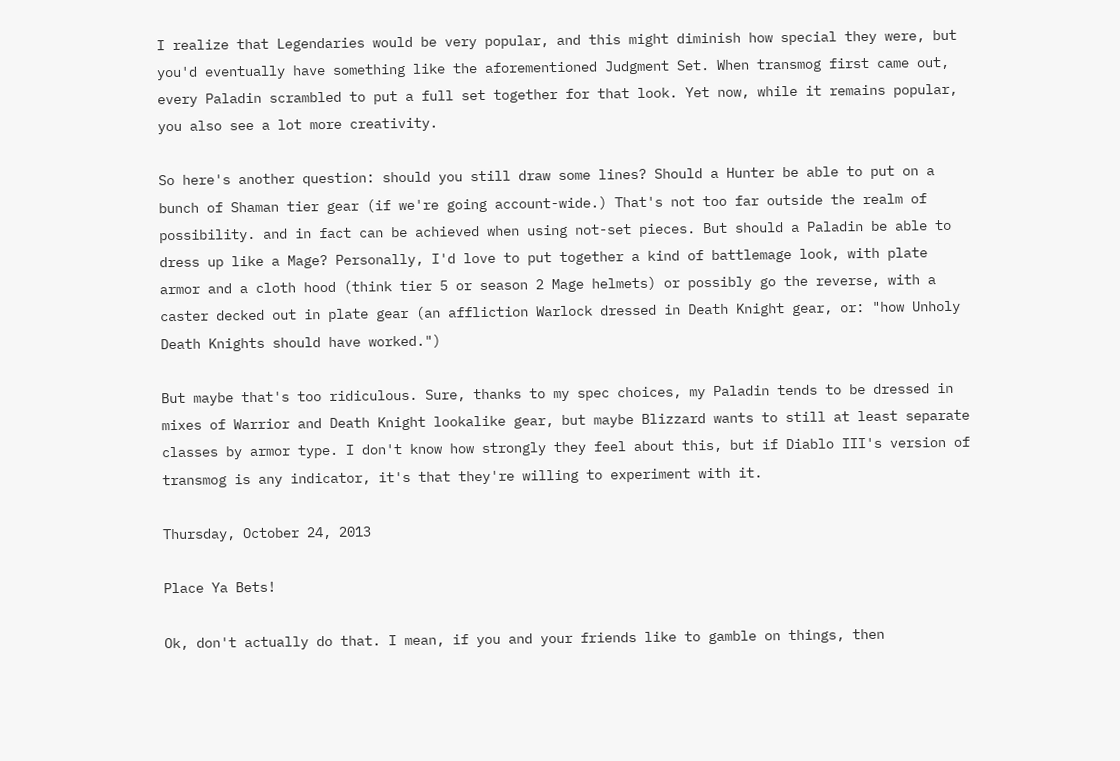I realize that Legendaries would be very popular, and this might diminish how special they were, but you'd eventually have something like the aforementioned Judgment Set. When transmog first came out, every Paladin scrambled to put a full set together for that look. Yet now, while it remains popular, you also see a lot more creativity.

So here's another question: should you still draw some lines? Should a Hunter be able to put on a bunch of Shaman tier gear (if we're going account-wide.) That's not too far outside the realm of possibility. and in fact can be achieved when using not-set pieces. But should a Paladin be able to dress up like a Mage? Personally, I'd love to put together a kind of battlemage look, with plate armor and a cloth hood (think tier 5 or season 2 Mage helmets) or possibly go the reverse, with a caster decked out in plate gear (an affliction Warlock dressed in Death Knight gear, or: "how Unholy Death Knights should have worked.")

But maybe that's too ridiculous. Sure, thanks to my spec choices, my Paladin tends to be dressed in mixes of Warrior and Death Knight lookalike gear, but maybe Blizzard wants to still at least separate classes by armor type. I don't know how strongly they feel about this, but if Diablo III's version of transmog is any indicator, it's that they're willing to experiment with it.

Thursday, October 24, 2013

Place Ya Bets!

Ok, don't actually do that. I mean, if you and your friends like to gamble on things, then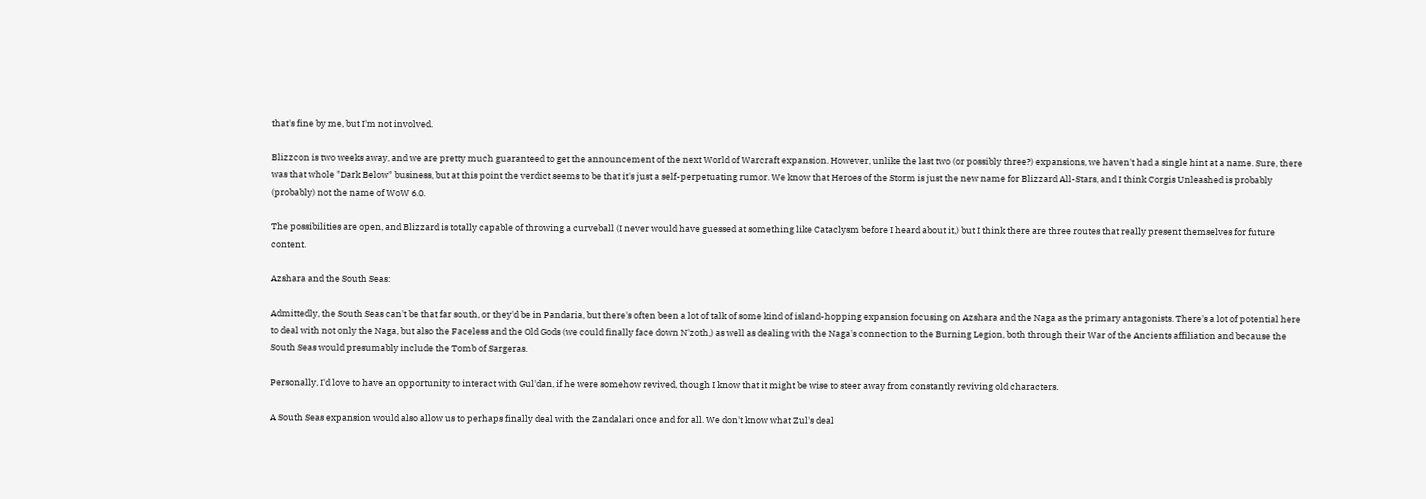that's fine by me, but I'm not involved.

Blizzcon is two weeks away, and we are pretty much guaranteed to get the announcement of the next World of Warcraft expansion. However, unlike the last two (or possibly three?) expansions, we haven't had a single hint at a name. Sure, there was that whole "Dark Below" business, but at this point the verdict seems to be that it's just a self-perpetuating rumor. We know that Heroes of the Storm is just the new name for Blizzard All-Stars, and I think Corgis Unleashed is probably (probably) not the name of WoW 6.0.

The possibilities are open, and Blizzard is totally capable of throwing a curveball (I never would have guessed at something like Cataclysm before I heard about it,) but I think there are three routes that really present themselves for future content.

Azshara and the South Seas:

Admittedly, the South Seas can't be that far south, or they'd be in Pandaria, but there's often been a lot of talk of some kind of island-hopping expansion focusing on Azshara and the Naga as the primary antagonists. There's a lot of potential here to deal with not only the Naga, but also the Faceless and the Old Gods (we could finally face down N'zoth,) as well as dealing with the Naga's connection to the Burning Legion, both through their War of the Ancients affiliation and because the South Seas would presumably include the Tomb of Sargeras.

Personally, I'd love to have an opportunity to interact with Gul'dan, if he were somehow revived, though I know that it might be wise to steer away from constantly reviving old characters.

A South Seas expansion would also allow us to perhaps finally deal with the Zandalari once and for all. We don't know what Zul's deal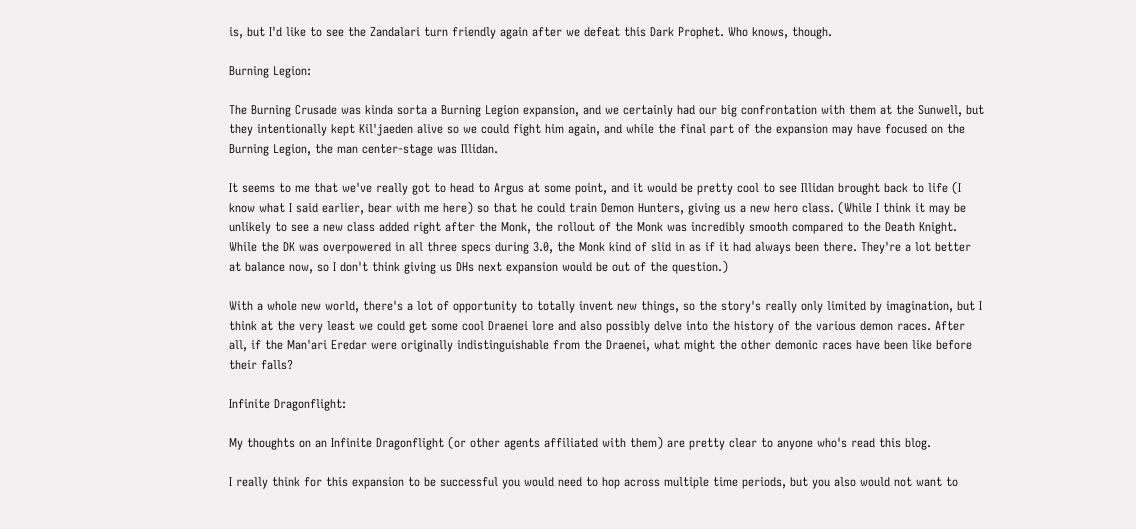is, but I'd like to see the Zandalari turn friendly again after we defeat this Dark Prophet. Who knows, though.

Burning Legion:

The Burning Crusade was kinda sorta a Burning Legion expansion, and we certainly had our big confrontation with them at the Sunwell, but they intentionally kept Kil'jaeden alive so we could fight him again, and while the final part of the expansion may have focused on the Burning Legion, the man center-stage was Illidan.

It seems to me that we've really got to head to Argus at some point, and it would be pretty cool to see Illidan brought back to life (I know what I said earlier, bear with me here) so that he could train Demon Hunters, giving us a new hero class. (While I think it may be unlikely to see a new class added right after the Monk, the rollout of the Monk was incredibly smooth compared to the Death Knight. While the DK was overpowered in all three specs during 3.0, the Monk kind of slid in as if it had always been there. They're a lot better at balance now, so I don't think giving us DHs next expansion would be out of the question.)

With a whole new world, there's a lot of opportunity to totally invent new things, so the story's really only limited by imagination, but I think at the very least we could get some cool Draenei lore and also possibly delve into the history of the various demon races. After all, if the Man'ari Eredar were originally indistinguishable from the Draenei, what might the other demonic races have been like before their falls?

Infinite Dragonflight:

My thoughts on an Infinite Dragonflight (or other agents affiliated with them) are pretty clear to anyone who's read this blog.

I really think for this expansion to be successful you would need to hop across multiple time periods, but you also would not want to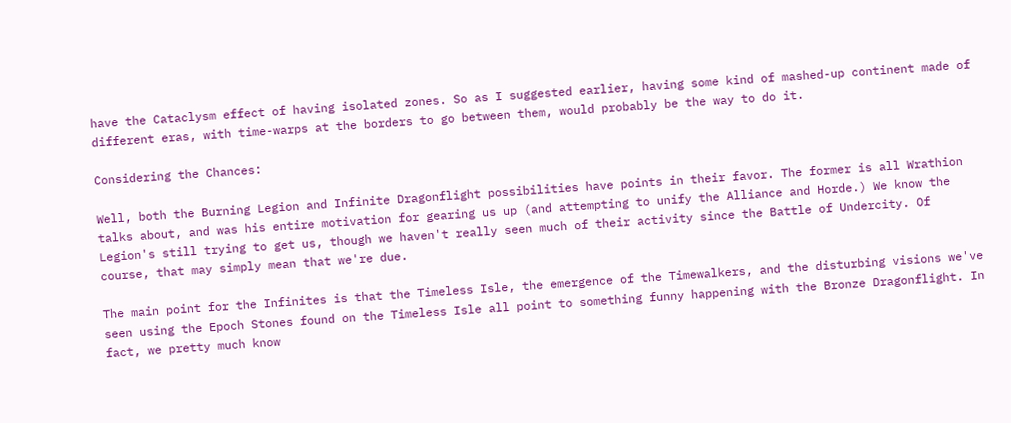have the Cataclysm effect of having isolated zones. So as I suggested earlier, having some kind of mashed-up continent made of different eras, with time-warps at the borders to go between them, would probably be the way to do it.

Considering the Chances:

Well, both the Burning Legion and Infinite Dragonflight possibilities have points in their favor. The former is all Wrathion talks about, and was his entire motivation for gearing us up (and attempting to unify the Alliance and Horde.) We know the Legion's still trying to get us, though we haven't really seen much of their activity since the Battle of Undercity. Of course, that may simply mean that we're due.

The main point for the Infinites is that the Timeless Isle, the emergence of the Timewalkers, and the disturbing visions we've seen using the Epoch Stones found on the Timeless Isle all point to something funny happening with the Bronze Dragonflight. In fact, we pretty much know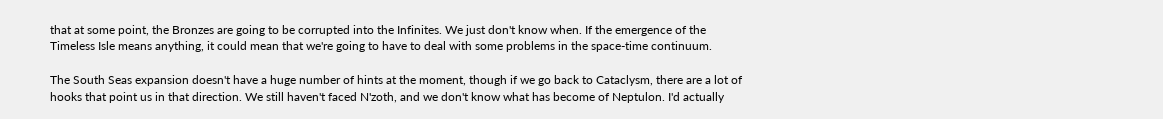that at some point, the Bronzes are going to be corrupted into the Infinites. We just don't know when. If the emergence of the Timeless Isle means anything, it could mean that we're going to have to deal with some problems in the space-time continuum.

The South Seas expansion doesn't have a huge number of hints at the moment, though if we go back to Cataclysm, there are a lot of hooks that point us in that direction. We still haven't faced N'zoth, and we don't know what has become of Neptulon. I'd actually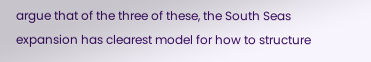argue that of the three of these, the South Seas expansion has clearest model for how to structure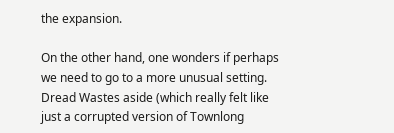the expansion.

On the other hand, one wonders if perhaps we need to go to a more unusual setting. Dread Wastes aside (which really felt like just a corrupted version of Townlong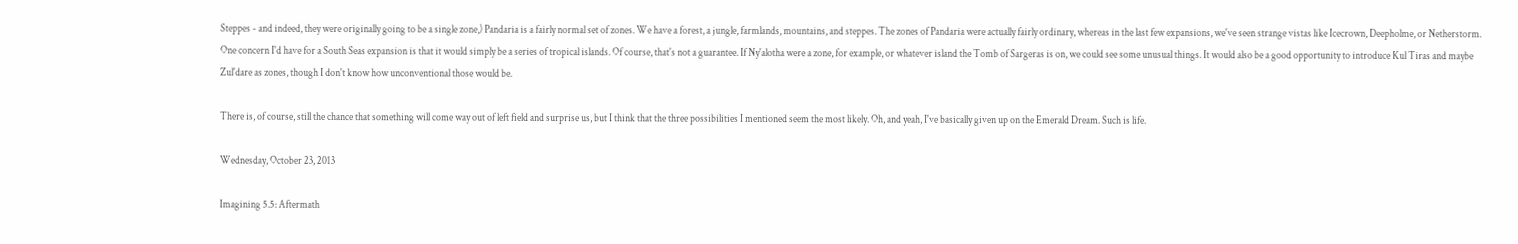Steppes - and indeed, they were originally going to be a single zone,) Pandaria is a fairly normal set of zones. We have a forest, a jungle, farmlands, mountains, and steppes. The zones of Pandaria were actually fairly ordinary, whereas in the last few expansions, we've seen strange vistas like Icecrown, Deepholme, or Netherstorm. One concern I'd have for a South Seas expansion is that it would simply be a series of tropical islands. Of course, that's not a guarantee. If Ny'alotha were a zone, for example, or whatever island the Tomb of Sargeras is on, we could see some unusual things. It would also be a good opportunity to introduce Kul Tiras and maybe Zul'dare as zones, though I don't know how unconventional those would be.

There is, of course, still the chance that something will come way out of left field and surprise us, but I think that the three possibilities I mentioned seem the most likely. Oh, and yeah, I've basically given up on the Emerald Dream. Such is life.

Wednesday, October 23, 2013

Imagining 5.5: Aftermath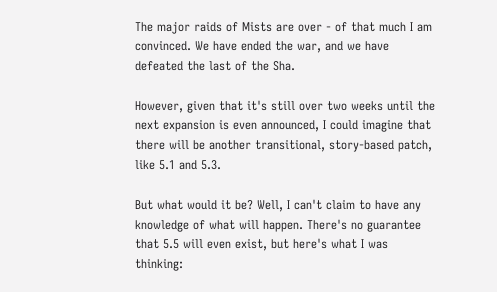The major raids of Mists are over - of that much I am convinced. We have ended the war, and we have defeated the last of the Sha.

However, given that it's still over two weeks until the next expansion is even announced, I could imagine that there will be another transitional, story-based patch, like 5.1 and 5.3.

But what would it be? Well, I can't claim to have any knowledge of what will happen. There's no guarantee that 5.5 will even exist, but here's what I was thinking: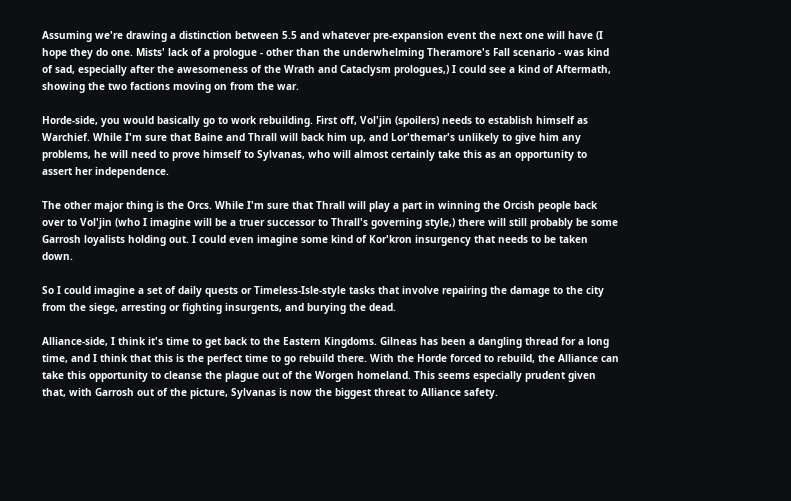Assuming we're drawing a distinction between 5.5 and whatever pre-expansion event the next one will have (I hope they do one. Mists' lack of a prologue - other than the underwhelming Theramore's Fall scenario - was kind of sad, especially after the awesomeness of the Wrath and Cataclysm prologues,) I could see a kind of Aftermath, showing the two factions moving on from the war.

Horde-side, you would basically go to work rebuilding. First off, Vol'jin (spoilers) needs to establish himself as Warchief. While I'm sure that Baine and Thrall will back him up, and Lor'themar's unlikely to give him any problems, he will need to prove himself to Sylvanas, who will almost certainly take this as an opportunity to assert her independence.

The other major thing is the Orcs. While I'm sure that Thrall will play a part in winning the Orcish people back over to Vol'jin (who I imagine will be a truer successor to Thrall's governing style,) there will still probably be some Garrosh loyalists holding out. I could even imagine some kind of Kor'kron insurgency that needs to be taken down.

So I could imagine a set of daily quests or Timeless-Isle-style tasks that involve repairing the damage to the city from the siege, arresting or fighting insurgents, and burying the dead.

Alliance-side, I think it's time to get back to the Eastern Kingdoms. Gilneas has been a dangling thread for a long time, and I think that this is the perfect time to go rebuild there. With the Horde forced to rebuild, the Alliance can take this opportunity to cleanse the plague out of the Worgen homeland. This seems especially prudent given that, with Garrosh out of the picture, Sylvanas is now the biggest threat to Alliance safety.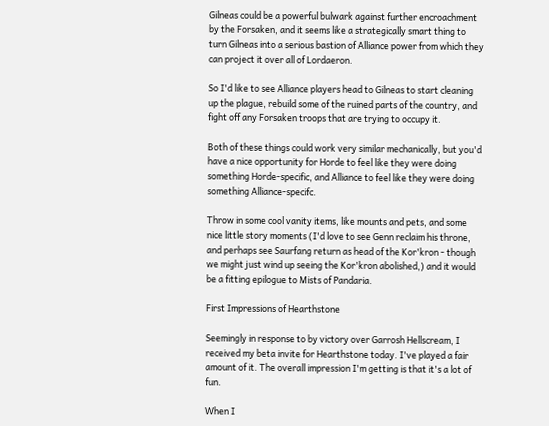Gilneas could be a powerful bulwark against further encroachment by the Forsaken, and it seems like a strategically smart thing to turn Gilneas into a serious bastion of Alliance power from which they can project it over all of Lordaeron.

So I'd like to see Alliance players head to Gilneas to start cleaning up the plague, rebuild some of the ruined parts of the country, and fight off any Forsaken troops that are trying to occupy it.

Both of these things could work very similar mechanically, but you'd have a nice opportunity for Horde to feel like they were doing something Horde-specific, and Alliance to feel like they were doing something Alliance-specifc.

Throw in some cool vanity items, like mounts and pets, and some nice little story moments (I'd love to see Genn reclaim his throne, and perhaps see Saurfang return as head of the Kor'kron - though we might just wind up seeing the Kor'kron abolished,) and it would be a fitting epilogue to Mists of Pandaria.

First Impressions of Hearthstone

Seemingly in response to by victory over Garrosh Hellscream, I received my beta invite for Hearthstone today. I've played a fair amount of it. The overall impression I'm getting is that it's a lot of fun.

When I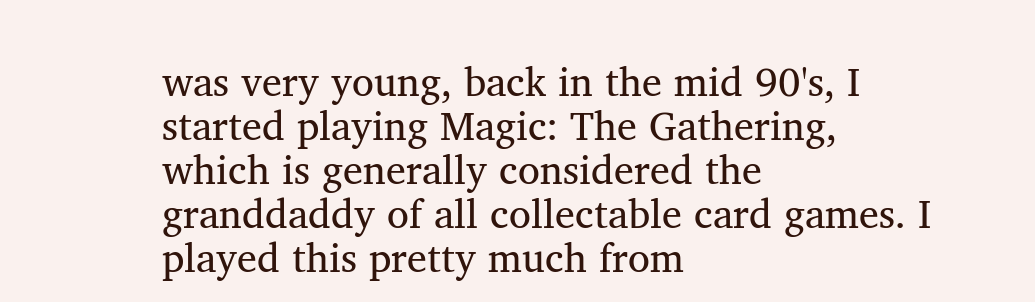was very young, back in the mid 90's, I started playing Magic: The Gathering, which is generally considered the granddaddy of all collectable card games. I played this pretty much from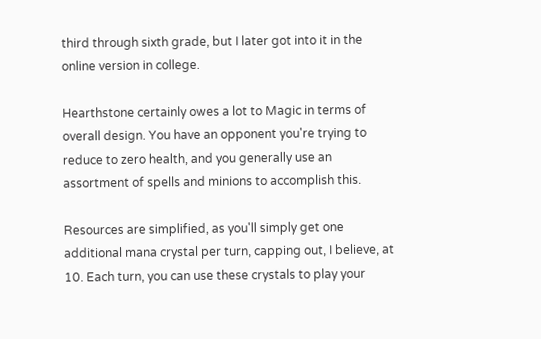third through sixth grade, but I later got into it in the online version in college.

Hearthstone certainly owes a lot to Magic in terms of overall design. You have an opponent you're trying to reduce to zero health, and you generally use an assortment of spells and minions to accomplish this.

Resources are simplified, as you'll simply get one additional mana crystal per turn, capping out, I believe, at 10. Each turn, you can use these crystals to play your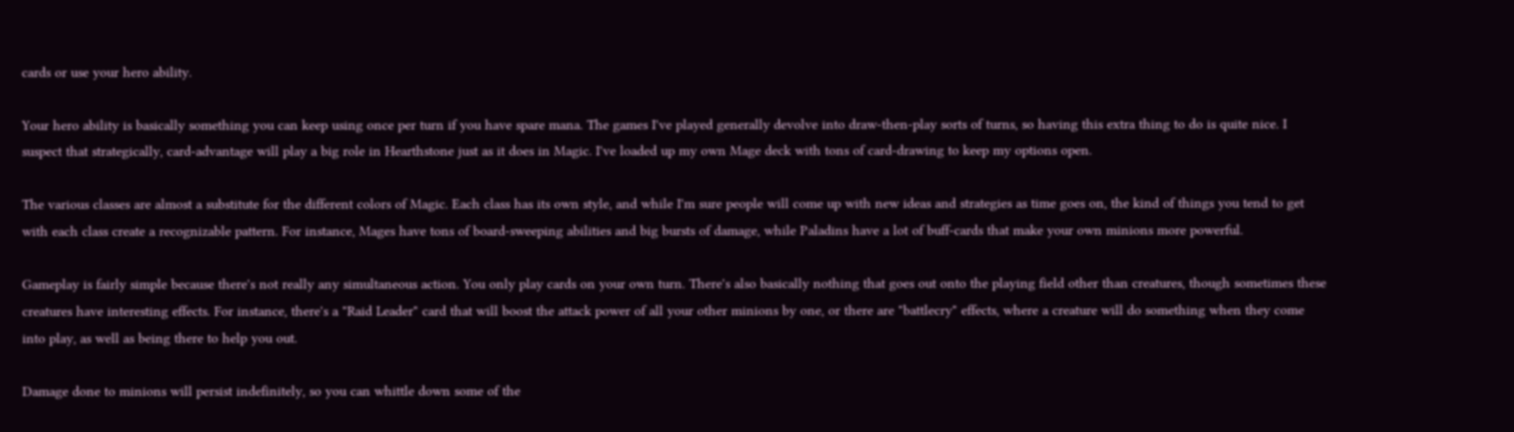cards or use your hero ability.

Your hero ability is basically something you can keep using once per turn if you have spare mana. The games I've played generally devolve into draw-then-play sorts of turns, so having this extra thing to do is quite nice. I suspect that strategically, card-advantage will play a big role in Hearthstone just as it does in Magic. I've loaded up my own Mage deck with tons of card-drawing to keep my options open.

The various classes are almost a substitute for the different colors of Magic. Each class has its own style, and while I'm sure people will come up with new ideas and strategies as time goes on, the kind of things you tend to get with each class create a recognizable pattern. For instance, Mages have tons of board-sweeping abilities and big bursts of damage, while Paladins have a lot of buff-cards that make your own minions more powerful.

Gameplay is fairly simple because there's not really any simultaneous action. You only play cards on your own turn. There's also basically nothing that goes out onto the playing field other than creatures, though sometimes these creatures have interesting effects. For instance, there's a "Raid Leader" card that will boost the attack power of all your other minions by one, or there are "battlecry" effects, where a creature will do something when they come into play, as well as being there to help you out.

Damage done to minions will persist indefinitely, so you can whittle down some of the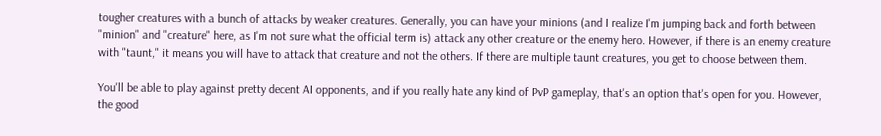tougher creatures with a bunch of attacks by weaker creatures. Generally, you can have your minions (and I realize I'm jumping back and forth between "minion" and "creature" here, as I'm not sure what the official term is) attack any other creature or the enemy hero. However, if there is an enemy creature with "taunt," it means you will have to attack that creature and not the others. If there are multiple taunt creatures, you get to choose between them.

You'll be able to play against pretty decent AI opponents, and if you really hate any kind of PvP gameplay, that's an option that's open for you. However, the good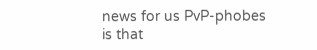news for us PvP-phobes is that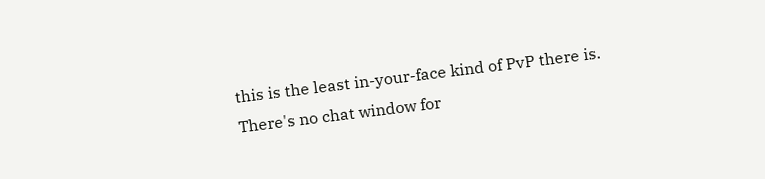this is the least in-your-face kind of PvP there is. There's no chat window for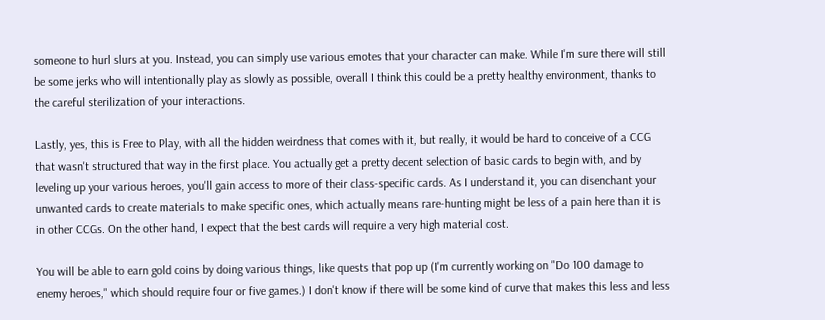someone to hurl slurs at you. Instead, you can simply use various emotes that your character can make. While I'm sure there will still be some jerks who will intentionally play as slowly as possible, overall I think this could be a pretty healthy environment, thanks to the careful sterilization of your interactions.

Lastly, yes, this is Free to Play, with all the hidden weirdness that comes with it, but really, it would be hard to conceive of a CCG that wasn't structured that way in the first place. You actually get a pretty decent selection of basic cards to begin with, and by leveling up your various heroes, you'll gain access to more of their class-specific cards. As I understand it, you can disenchant your unwanted cards to create materials to make specific ones, which actually means rare-hunting might be less of a pain here than it is in other CCGs. On the other hand, I expect that the best cards will require a very high material cost.

You will be able to earn gold coins by doing various things, like quests that pop up (I'm currently working on "Do 100 damage to enemy heroes," which should require four or five games.) I don't know if there will be some kind of curve that makes this less and less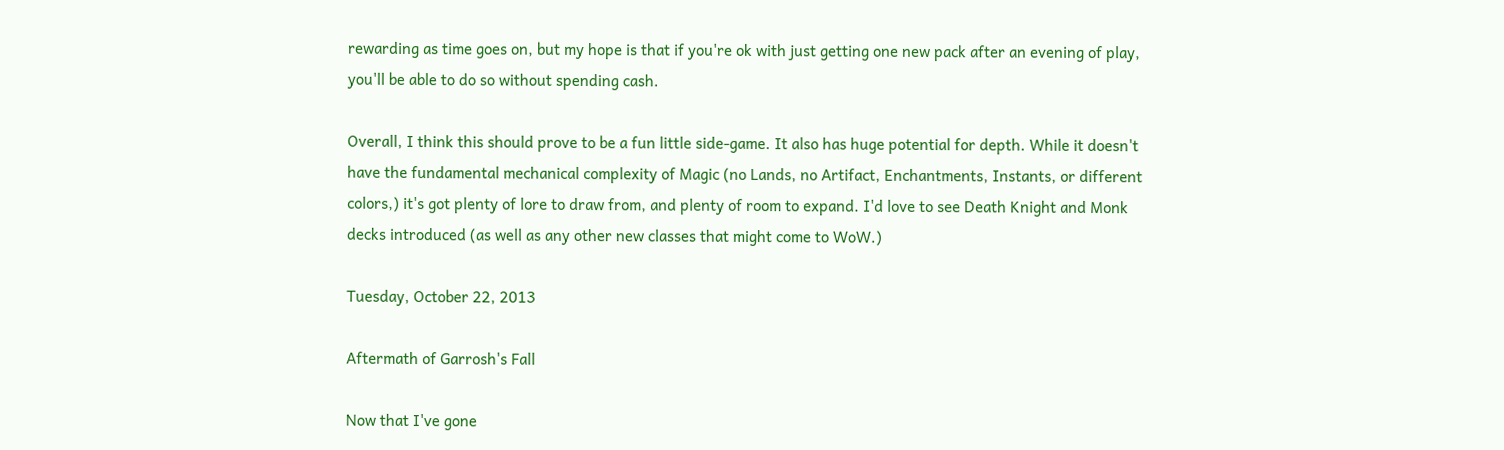rewarding as time goes on, but my hope is that if you're ok with just getting one new pack after an evening of play, you'll be able to do so without spending cash.

Overall, I think this should prove to be a fun little side-game. It also has huge potential for depth. While it doesn't have the fundamental mechanical complexity of Magic (no Lands, no Artifact, Enchantments, Instants, or different colors,) it's got plenty of lore to draw from, and plenty of room to expand. I'd love to see Death Knight and Monk decks introduced (as well as any other new classes that might come to WoW.)

Tuesday, October 22, 2013

Aftermath of Garrosh's Fall

Now that I've gone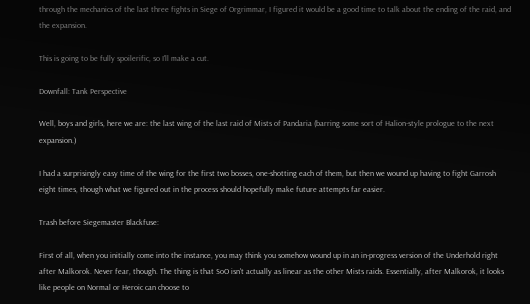through the mechanics of the last three fights in Siege of Orgrimmar, I figured it would be a good time to talk about the ending of the raid, and the expansion.

This is going to be fully spoilerific, so I'll make a cut.

Downfall: Tank Perspective

Well, boys and girls, here we are: the last wing of the last raid of Mists of Pandaria (barring some sort of Halion-style prologue to the next expansion.)

I had a surprisingly easy time of the wing for the first two bosses, one-shotting each of them, but then we wound up having to fight Garrosh eight times, though what we figured out in the process should hopefully make future attempts far easier.

Trash before Siegemaster Blackfuse:

First of all, when you initially come into the instance, you may think you somehow wound up in an in-progress version of the Underhold right after Malkorok. Never fear, though. The thing is that SoO isn't actually as linear as the other Mists raids. Essentially, after Malkorok, it looks like people on Normal or Heroic can choose to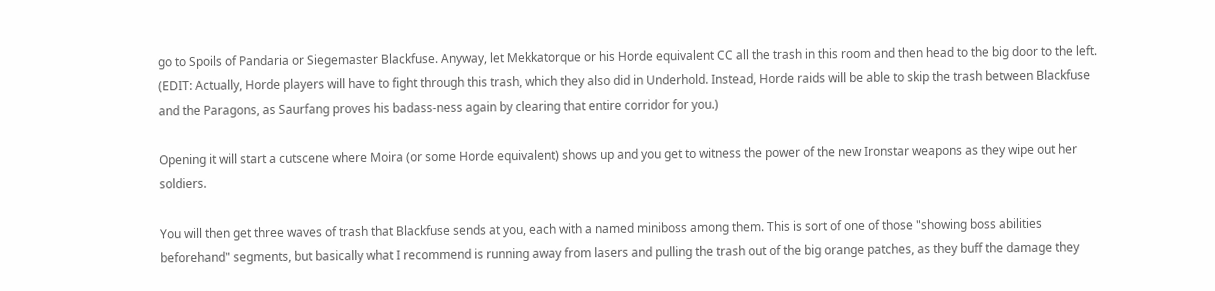go to Spoils of Pandaria or Siegemaster Blackfuse. Anyway, let Mekkatorque or his Horde equivalent CC all the trash in this room and then head to the big door to the left. (EDIT: Actually, Horde players will have to fight through this trash, which they also did in Underhold. Instead, Horde raids will be able to skip the trash between Blackfuse and the Paragons, as Saurfang proves his badass-ness again by clearing that entire corridor for you.)

Opening it will start a cutscene where Moira (or some Horde equivalent) shows up and you get to witness the power of the new Ironstar weapons as they wipe out her soldiers.

You will then get three waves of trash that Blackfuse sends at you, each with a named miniboss among them. This is sort of one of those "showing boss abilities beforehand" segments, but basically what I recommend is running away from lasers and pulling the trash out of the big orange patches, as they buff the damage they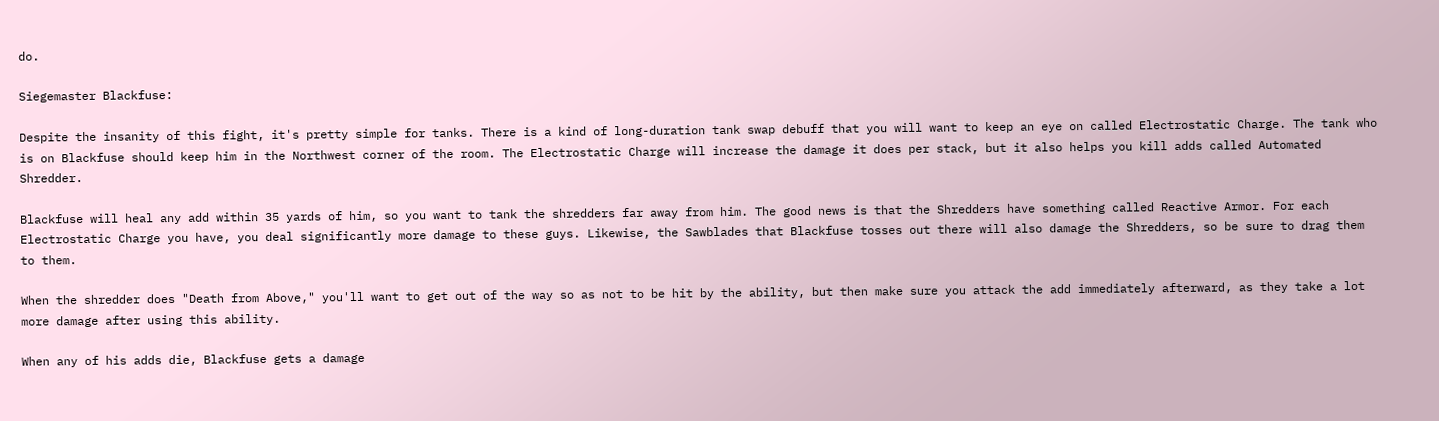do.

Siegemaster Blackfuse:

Despite the insanity of this fight, it's pretty simple for tanks. There is a kind of long-duration tank swap debuff that you will want to keep an eye on called Electrostatic Charge. The tank who is on Blackfuse should keep him in the Northwest corner of the room. The Electrostatic Charge will increase the damage it does per stack, but it also helps you kill adds called Automated Shredder.

Blackfuse will heal any add within 35 yards of him, so you want to tank the shredders far away from him. The good news is that the Shredders have something called Reactive Armor. For each Electrostatic Charge you have, you deal significantly more damage to these guys. Likewise, the Sawblades that Blackfuse tosses out there will also damage the Shredders, so be sure to drag them to them.

When the shredder does "Death from Above," you'll want to get out of the way so as not to be hit by the ability, but then make sure you attack the add immediately afterward, as they take a lot more damage after using this ability.

When any of his adds die, Blackfuse gets a damage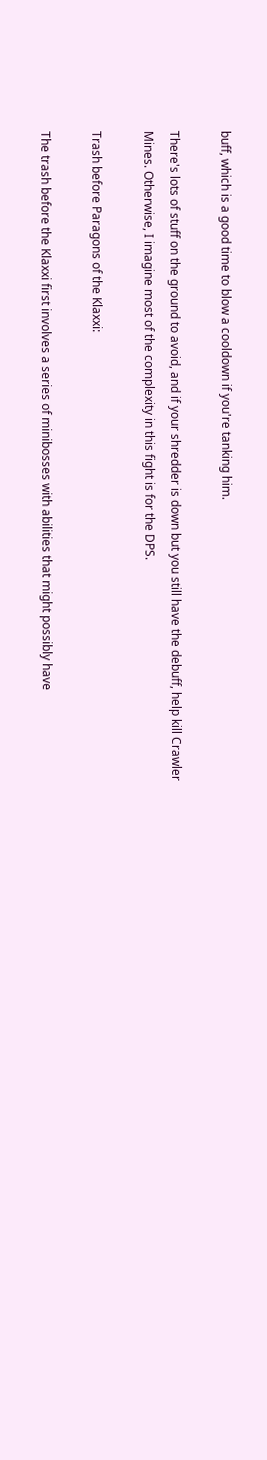buff, which is a good time to blow a cooldown if you're tanking him.

There's lots of stuff on the ground to avoid, and if your shredder is down but you still have the debuff, help kill Crawler Mines. Otherwise, I imagine most of the complexity in this fight is for the DPS.

Trash before Paragons of the Klaxxi:

The trash before the Klaxxi first involves a series of minibosses with abilities that might possibly have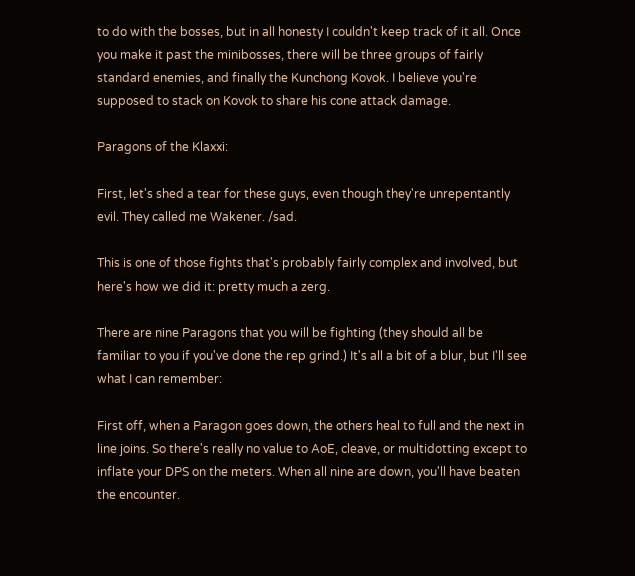to do with the bosses, but in all honesty I couldn't keep track of it all. Once you make it past the minibosses, there will be three groups of fairly standard enemies, and finally the Kunchong Kovok. I believe you're supposed to stack on Kovok to share his cone attack damage.

Paragons of the Klaxxi:

First, let's shed a tear for these guys, even though they're unrepentantly evil. They called me Wakener. /sad.

This is one of those fights that's probably fairly complex and involved, but here's how we did it: pretty much a zerg.

There are nine Paragons that you will be fighting (they should all be familiar to you if you've done the rep grind.) It's all a bit of a blur, but I'll see what I can remember:

First off, when a Paragon goes down, the others heal to full and the next in line joins. So there's really no value to AoE, cleave, or multidotting except to inflate your DPS on the meters. When all nine are down, you'll have beaten the encounter.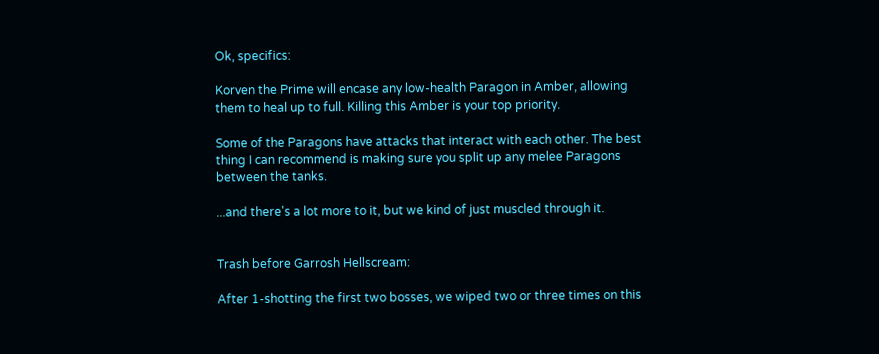Ok, specifics:

Korven the Prime will encase any low-health Paragon in Amber, allowing them to heal up to full. Killing this Amber is your top priority.

Some of the Paragons have attacks that interact with each other. The best thing I can recommend is making sure you split up any melee Paragons between the tanks.

...and there's a lot more to it, but we kind of just muscled through it.


Trash before Garrosh Hellscream:

After 1-shotting the first two bosses, we wiped two or three times on this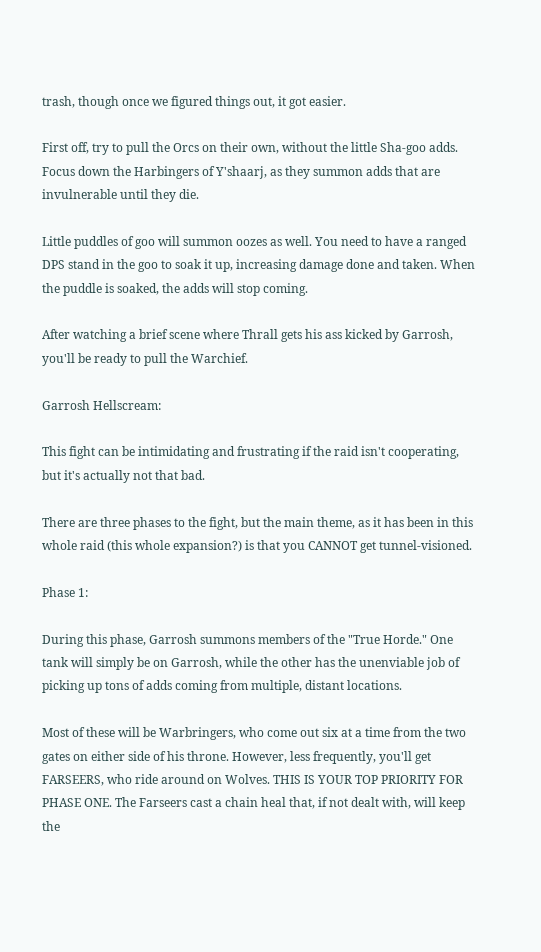trash, though once we figured things out, it got easier.

First off, try to pull the Orcs on their own, without the little Sha-goo adds. Focus down the Harbingers of Y'shaarj, as they summon adds that are invulnerable until they die.

Little puddles of goo will summon oozes as well. You need to have a ranged DPS stand in the goo to soak it up, increasing damage done and taken. When the puddle is soaked, the adds will stop coming.

After watching a brief scene where Thrall gets his ass kicked by Garrosh, you'll be ready to pull the Warchief.

Garrosh Hellscream:

This fight can be intimidating and frustrating if the raid isn't cooperating, but it's actually not that bad.

There are three phases to the fight, but the main theme, as it has been in this whole raid (this whole expansion?) is that you CANNOT get tunnel-visioned.

Phase 1:

During this phase, Garrosh summons members of the "True Horde." One tank will simply be on Garrosh, while the other has the unenviable job of picking up tons of adds coming from multiple, distant locations.

Most of these will be Warbringers, who come out six at a time from the two gates on either side of his throne. However, less frequently, you'll get FARSEERS, who ride around on Wolves. THIS IS YOUR TOP PRIORITY FOR PHASE ONE. The Farseers cast a chain heal that, if not dealt with, will keep the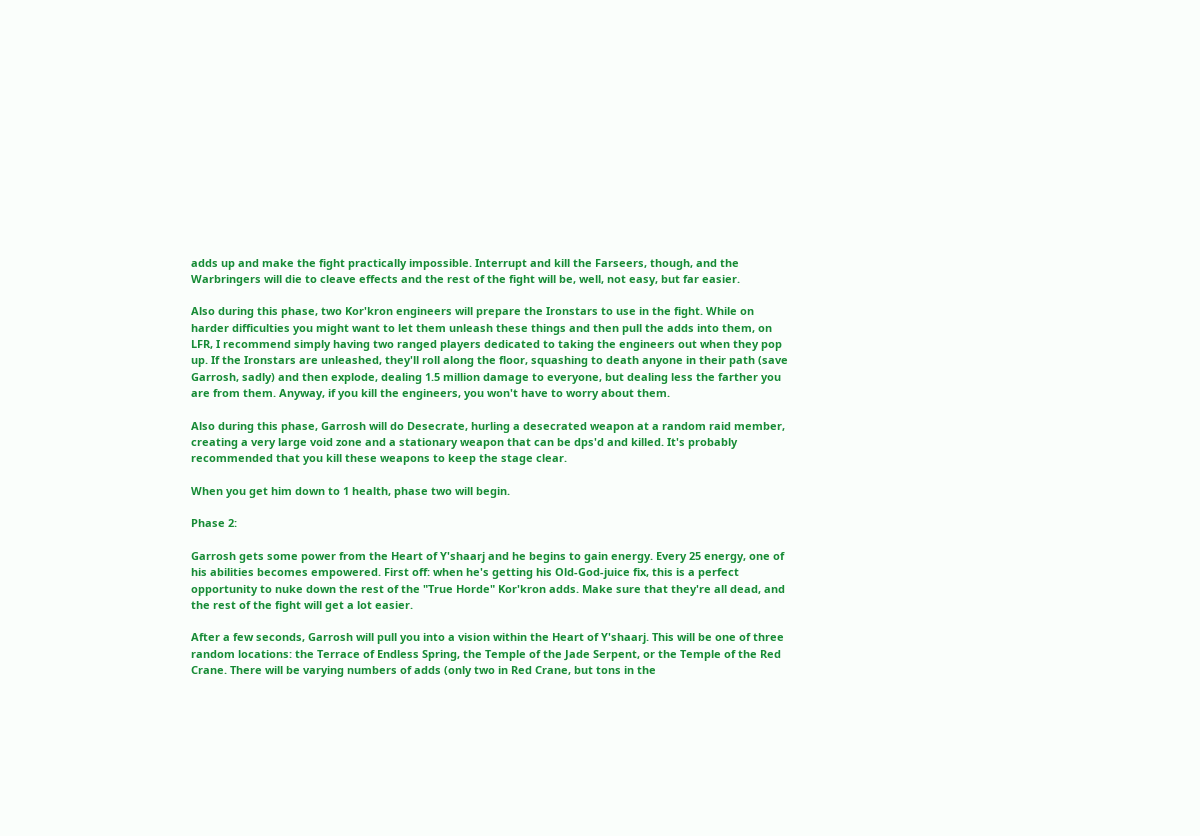adds up and make the fight practically impossible. Interrupt and kill the Farseers, though, and the Warbringers will die to cleave effects and the rest of the fight will be, well, not easy, but far easier.

Also during this phase, two Kor'kron engineers will prepare the Ironstars to use in the fight. While on harder difficulties you might want to let them unleash these things and then pull the adds into them, on LFR, I recommend simply having two ranged players dedicated to taking the engineers out when they pop up. If the Ironstars are unleashed, they'll roll along the floor, squashing to death anyone in their path (save Garrosh, sadly) and then explode, dealing 1.5 million damage to everyone, but dealing less the farther you are from them. Anyway, if you kill the engineers, you won't have to worry about them.

Also during this phase, Garrosh will do Desecrate, hurling a desecrated weapon at a random raid member, creating a very large void zone and a stationary weapon that can be dps'd and killed. It's probably recommended that you kill these weapons to keep the stage clear.

When you get him down to 1 health, phase two will begin.

Phase 2:

Garrosh gets some power from the Heart of Y'shaarj and he begins to gain energy. Every 25 energy, one of his abilities becomes empowered. First off: when he's getting his Old-God-juice fix, this is a perfect opportunity to nuke down the rest of the "True Horde" Kor'kron adds. Make sure that they're all dead, and the rest of the fight will get a lot easier.

After a few seconds, Garrosh will pull you into a vision within the Heart of Y'shaarj. This will be one of three random locations: the Terrace of Endless Spring, the Temple of the Jade Serpent, or the Temple of the Red Crane. There will be varying numbers of adds (only two in Red Crane, but tons in the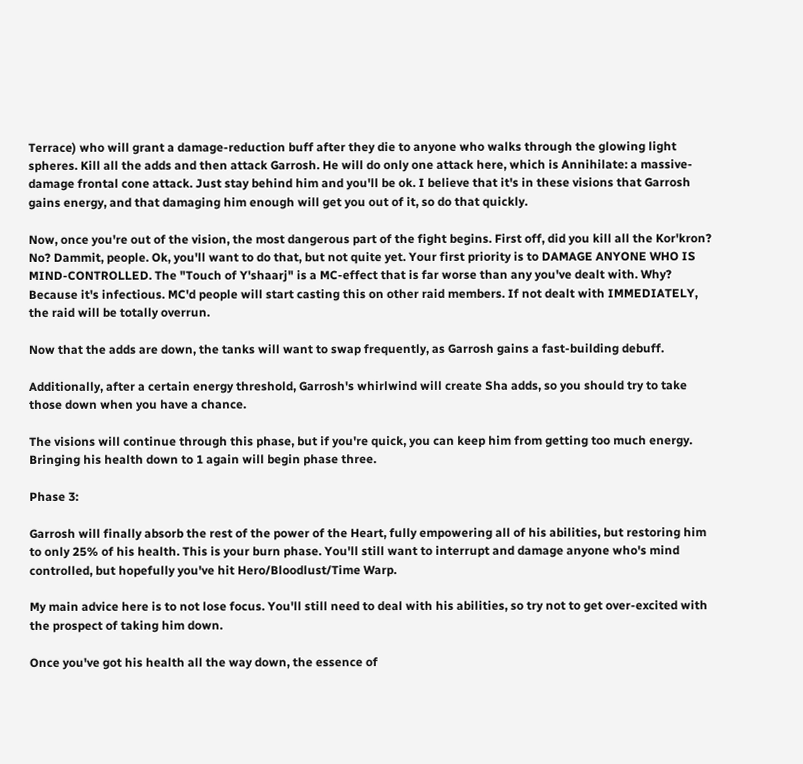Terrace) who will grant a damage-reduction buff after they die to anyone who walks through the glowing light spheres. Kill all the adds and then attack Garrosh. He will do only one attack here, which is Annihilate: a massive-damage frontal cone attack. Just stay behind him and you'll be ok. I believe that it's in these visions that Garrosh gains energy, and that damaging him enough will get you out of it, so do that quickly.

Now, once you're out of the vision, the most dangerous part of the fight begins. First off, did you kill all the Kor'kron? No? Dammit, people. Ok, you'll want to do that, but not quite yet. Your first priority is to DAMAGE ANYONE WHO IS MIND-CONTROLLED. The "Touch of Y'shaarj" is a MC-effect that is far worse than any you've dealt with. Why? Because it's infectious. MC'd people will start casting this on other raid members. If not dealt with IMMEDIATELY, the raid will be totally overrun.

Now that the adds are down, the tanks will want to swap frequently, as Garrosh gains a fast-building debuff.

Additionally, after a certain energy threshold, Garrosh's whirlwind will create Sha adds, so you should try to take those down when you have a chance.

The visions will continue through this phase, but if you're quick, you can keep him from getting too much energy. Bringing his health down to 1 again will begin phase three.

Phase 3:

Garrosh will finally absorb the rest of the power of the Heart, fully empowering all of his abilities, but restoring him to only 25% of his health. This is your burn phase. You'll still want to interrupt and damage anyone who's mind controlled, but hopefully you've hit Hero/Bloodlust/Time Warp.

My main advice here is to not lose focus. You'll still need to deal with his abilities, so try not to get over-excited with the prospect of taking him down.

Once you've got his health all the way down, the essence of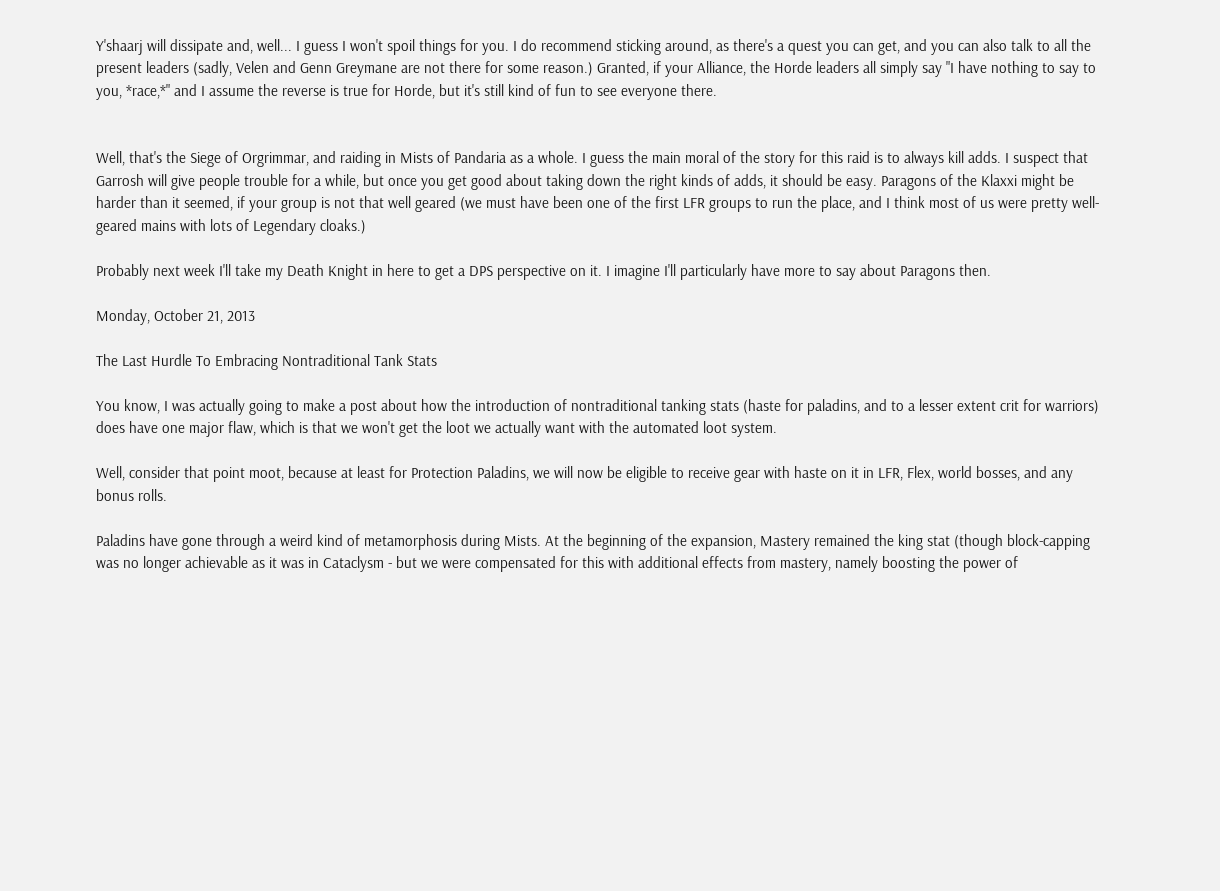Y'shaarj will dissipate and, well... I guess I won't spoil things for you. I do recommend sticking around, as there's a quest you can get, and you can also talk to all the present leaders (sadly, Velen and Genn Greymane are not there for some reason.) Granted, if your Alliance, the Horde leaders all simply say "I have nothing to say to you, *race,*" and I assume the reverse is true for Horde, but it's still kind of fun to see everyone there.


Well, that's the Siege of Orgrimmar, and raiding in Mists of Pandaria as a whole. I guess the main moral of the story for this raid is to always kill adds. I suspect that Garrosh will give people trouble for a while, but once you get good about taking down the right kinds of adds, it should be easy. Paragons of the Klaxxi might be harder than it seemed, if your group is not that well geared (we must have been one of the first LFR groups to run the place, and I think most of us were pretty well-geared mains with lots of Legendary cloaks.)

Probably next week I'll take my Death Knight in here to get a DPS perspective on it. I imagine I'll particularly have more to say about Paragons then.

Monday, October 21, 2013

The Last Hurdle To Embracing Nontraditional Tank Stats

You know, I was actually going to make a post about how the introduction of nontraditional tanking stats (haste for paladins, and to a lesser extent crit for warriors) does have one major flaw, which is that we won't get the loot we actually want with the automated loot system.

Well, consider that point moot, because at least for Protection Paladins, we will now be eligible to receive gear with haste on it in LFR, Flex, world bosses, and any bonus rolls.

Paladins have gone through a weird kind of metamorphosis during Mists. At the beginning of the expansion, Mastery remained the king stat (though block-capping was no longer achievable as it was in Cataclysm - but we were compensated for this with additional effects from mastery, namely boosting the power of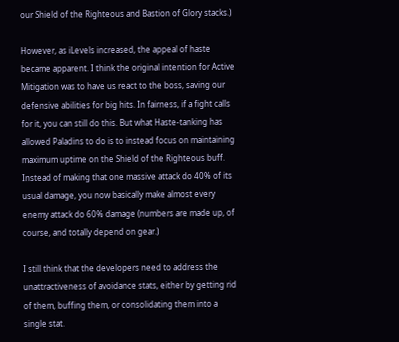our Shield of the Righteous and Bastion of Glory stacks.)

However, as iLevels increased, the appeal of haste became apparent. I think the original intention for Active Mitigation was to have us react to the boss, saving our defensive abilities for big hits. In fairness, if a fight calls for it, you can still do this. But what Haste-tanking has allowed Paladins to do is to instead focus on maintaining maximum uptime on the Shield of the Righteous buff. Instead of making that one massive attack do 40% of its usual damage, you now basically make almost every enemy attack do 60% damage (numbers are made up, of course, and totally depend on gear.)

I still think that the developers need to address the unattractiveness of avoidance stats, either by getting rid of them, buffing them, or consolidating them into a single stat.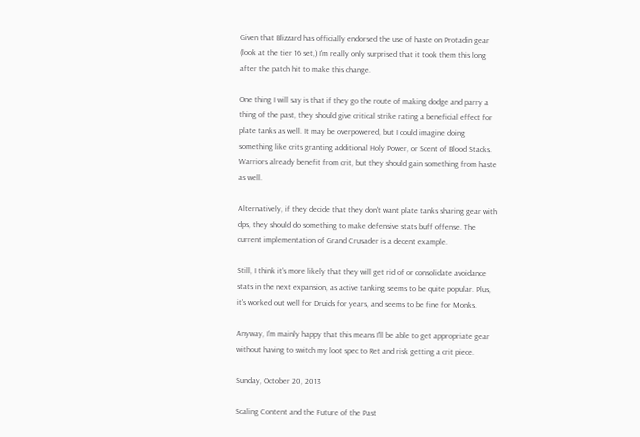Given that Blizzard has officially endorsed the use of haste on Protadin gear (look at the tier 16 set,) I'm really only surprised that it took them this long after the patch hit to make this change.

One thing I will say is that if they go the route of making dodge and parry a thing of the past, they should give critical strike rating a beneficial effect for plate tanks as well. It may be overpowered, but I could imagine doing something like crits granting additional Holy Power, or Scent of Blood Stacks. Warriors already benefit from crit, but they should gain something from haste as well.

Alternatively, if they decide that they don't want plate tanks sharing gear with dps, they should do something to make defensive stats buff offense. The current implementation of Grand Crusader is a decent example.

Still, I think it's more likely that they will get rid of or consolidate avoidance stats in the next expansion, as active tanking seems to be quite popular. Plus, it's worked out well for Druids for years, and seems to be fine for Monks.

Anyway, I'm mainly happy that this means I'll be able to get appropriate gear without having to switch my loot spec to Ret and risk getting a crit piece.

Sunday, October 20, 2013

Scaling Content and the Future of the Past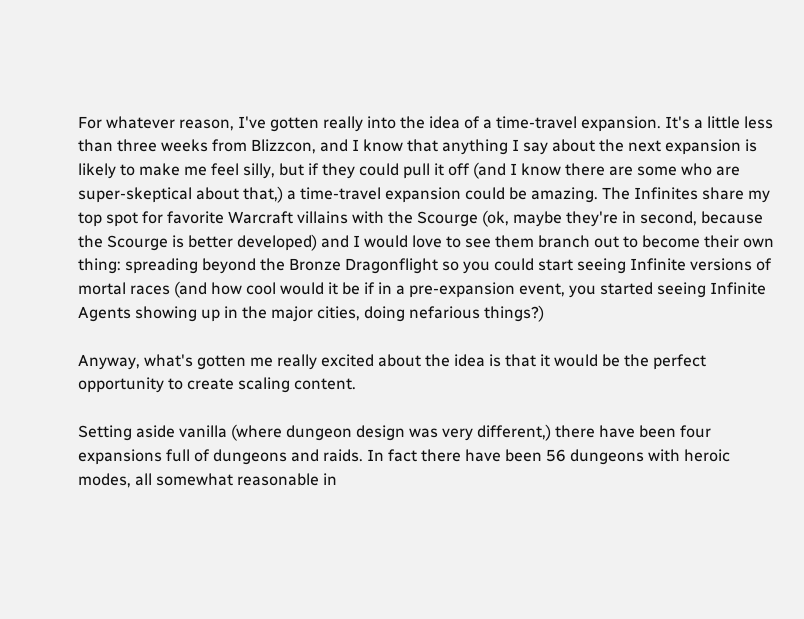For whatever reason, I've gotten really into the idea of a time-travel expansion. It's a little less than three weeks from Blizzcon, and I know that anything I say about the next expansion is likely to make me feel silly, but if they could pull it off (and I know there are some who are super-skeptical about that,) a time-travel expansion could be amazing. The Infinites share my top spot for favorite Warcraft villains with the Scourge (ok, maybe they're in second, because the Scourge is better developed) and I would love to see them branch out to become their own thing: spreading beyond the Bronze Dragonflight so you could start seeing Infinite versions of mortal races (and how cool would it be if in a pre-expansion event, you started seeing Infinite Agents showing up in the major cities, doing nefarious things?)

Anyway, what's gotten me really excited about the idea is that it would be the perfect opportunity to create scaling content.

Setting aside vanilla (where dungeon design was very different,) there have been four expansions full of dungeons and raids. In fact there have been 56 dungeons with heroic modes, all somewhat reasonable in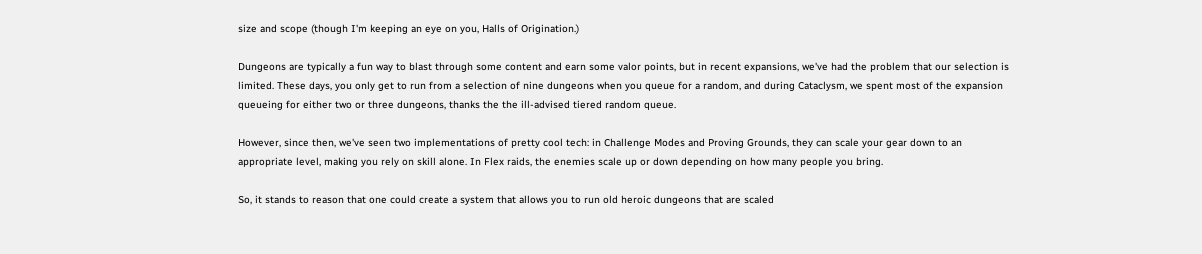size and scope (though I'm keeping an eye on you, Halls of Origination.)

Dungeons are typically a fun way to blast through some content and earn some valor points, but in recent expansions, we've had the problem that our selection is limited. These days, you only get to run from a selection of nine dungeons when you queue for a random, and during Cataclysm, we spent most of the expansion queueing for either two or three dungeons, thanks the the ill-advised tiered random queue.

However, since then, we've seen two implementations of pretty cool tech: in Challenge Modes and Proving Grounds, they can scale your gear down to an appropriate level, making you rely on skill alone. In Flex raids, the enemies scale up or down depending on how many people you bring.

So, it stands to reason that one could create a system that allows you to run old heroic dungeons that are scaled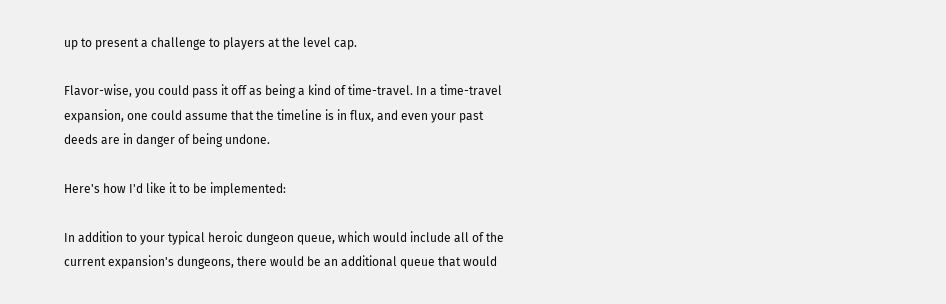up to present a challenge to players at the level cap.

Flavor-wise, you could pass it off as being a kind of time-travel. In a time-travel expansion, one could assume that the timeline is in flux, and even your past deeds are in danger of being undone.

Here's how I'd like it to be implemented:

In addition to your typical heroic dungeon queue, which would include all of the current expansion's dungeons, there would be an additional queue that would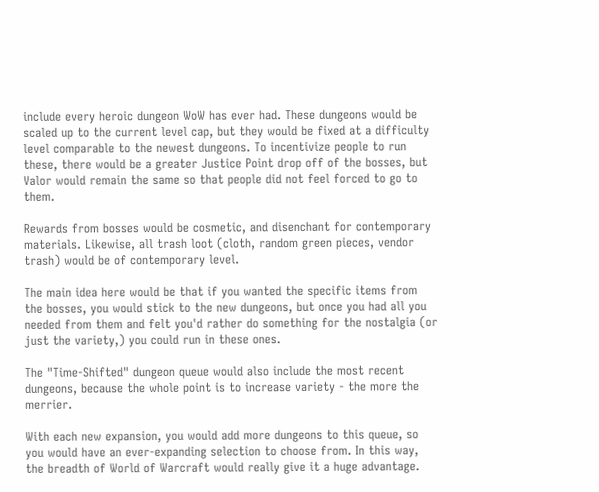include every heroic dungeon WoW has ever had. These dungeons would be scaled up to the current level cap, but they would be fixed at a difficulty level comparable to the newest dungeons. To incentivize people to run these, there would be a greater Justice Point drop off of the bosses, but Valor would remain the same so that people did not feel forced to go to them.

Rewards from bosses would be cosmetic, and disenchant for contemporary materials. Likewise, all trash loot (cloth, random green pieces, vendor trash) would be of contemporary level.

The main idea here would be that if you wanted the specific items from the bosses, you would stick to the new dungeons, but once you had all you needed from them and felt you'd rather do something for the nostalgia (or just the variety,) you could run in these ones.

The "Time-Shifted" dungeon queue would also include the most recent dungeons, because the whole point is to increase variety - the more the merrier.

With each new expansion, you would add more dungeons to this queue, so you would have an ever-expanding selection to choose from. In this way, the breadth of World of Warcraft would really give it a huge advantage.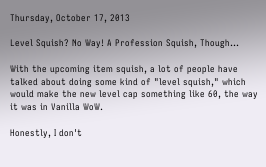Thursday, October 17, 2013

Level Squish? No Way! A Profession Squish, Though...

With the upcoming item squish, a lot of people have talked about doing some kind of "level squish," which would make the new level cap something like 60, the way it was in Vanilla WoW.

Honestly, I don't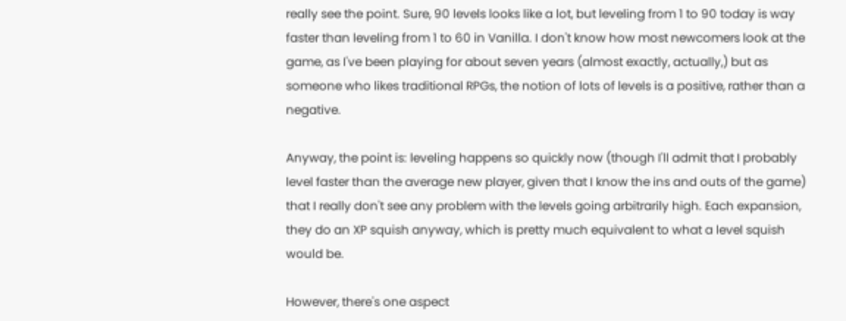really see the point. Sure, 90 levels looks like a lot, but leveling from 1 to 90 today is way faster than leveling from 1 to 60 in Vanilla. I don't know how most newcomers look at the game, as I've been playing for about seven years (almost exactly, actually,) but as someone who likes traditional RPGs, the notion of lots of levels is a positive, rather than a negative.

Anyway, the point is: leveling happens so quickly now (though I'll admit that I probably level faster than the average new player, given that I know the ins and outs of the game) that I really don't see any problem with the levels going arbitrarily high. Each expansion, they do an XP squish anyway, which is pretty much equivalent to what a level squish would be.

However, there's one aspect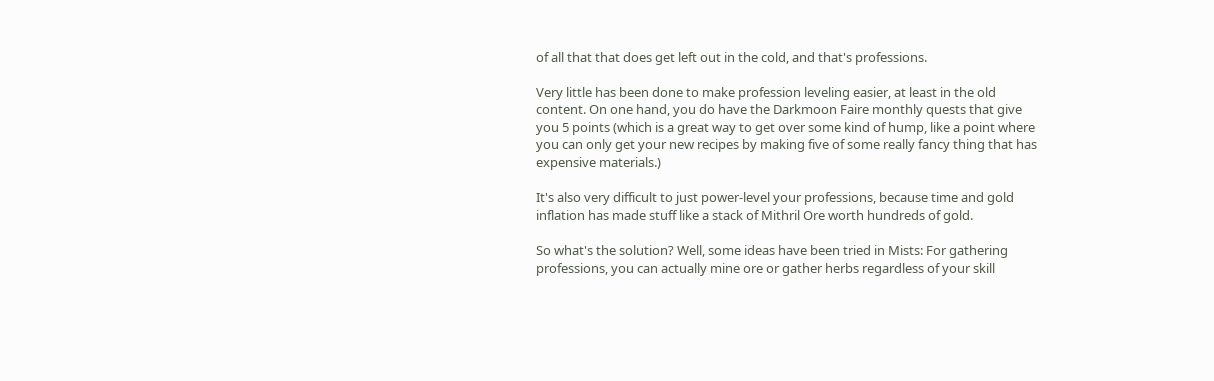of all that that does get left out in the cold, and that's professions.

Very little has been done to make profession leveling easier, at least in the old content. On one hand, you do have the Darkmoon Faire monthly quests that give you 5 points (which is a great way to get over some kind of hump, like a point where you can only get your new recipes by making five of some really fancy thing that has expensive materials.)

It's also very difficult to just power-level your professions, because time and gold inflation has made stuff like a stack of Mithril Ore worth hundreds of gold.

So what's the solution? Well, some ideas have been tried in Mists: For gathering professions, you can actually mine ore or gather herbs regardless of your skill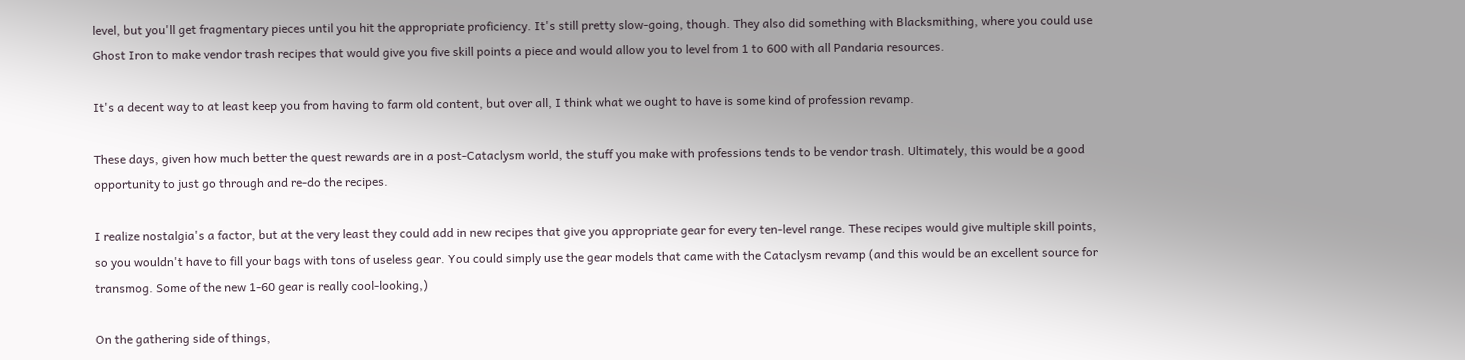level, but you'll get fragmentary pieces until you hit the appropriate proficiency. It's still pretty slow-going, though. They also did something with Blacksmithing, where you could use Ghost Iron to make vendor trash recipes that would give you five skill points a piece and would allow you to level from 1 to 600 with all Pandaria resources.

It's a decent way to at least keep you from having to farm old content, but over all, I think what we ought to have is some kind of profession revamp.

These days, given how much better the quest rewards are in a post-Cataclysm world, the stuff you make with professions tends to be vendor trash. Ultimately, this would be a good opportunity to just go through and re-do the recipes.

I realize nostalgia's a factor, but at the very least they could add in new recipes that give you appropriate gear for every ten-level range. These recipes would give multiple skill points, so you wouldn't have to fill your bags with tons of useless gear. You could simply use the gear models that came with the Cataclysm revamp (and this would be an excellent source for transmog. Some of the new 1-60 gear is really cool-looking,)

On the gathering side of things,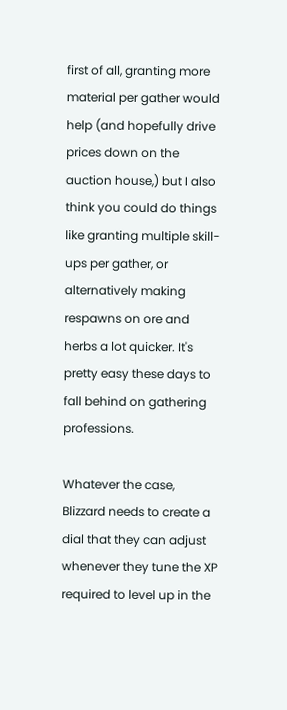first of all, granting more material per gather would help (and hopefully drive prices down on the auction house,) but I also think you could do things like granting multiple skill-ups per gather, or alternatively making respawns on ore and herbs a lot quicker. It's pretty easy these days to fall behind on gathering professions.

Whatever the case, Blizzard needs to create a dial that they can adjust whenever they tune the XP required to level up in the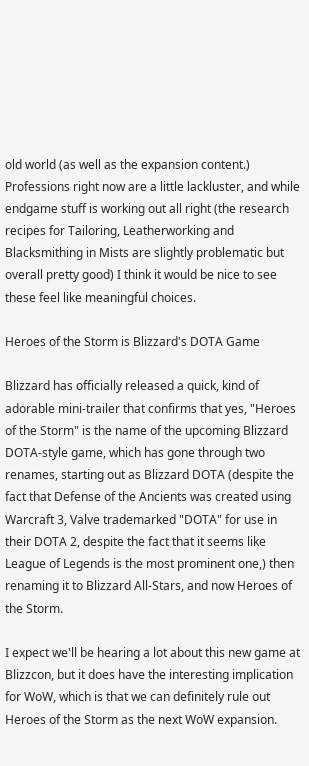old world (as well as the expansion content.) Professions right now are a little lackluster, and while endgame stuff is working out all right (the research recipes for Tailoring, Leatherworking and Blacksmithing in Mists are slightly problematic but overall pretty good) I think it would be nice to see these feel like meaningful choices.

Heroes of the Storm is Blizzard's DOTA Game

Blizzard has officially released a quick, kind of adorable mini-trailer that confirms that yes, "Heroes of the Storm" is the name of the upcoming Blizzard DOTA-style game, which has gone through two renames, starting out as Blizzard DOTA (despite the fact that Defense of the Ancients was created using Warcraft 3, Valve trademarked "DOTA" for use in their DOTA 2, despite the fact that it seems like League of Legends is the most prominent one,) then renaming it to Blizzard All-Stars, and now Heroes of the Storm.

I expect we'll be hearing a lot about this new game at Blizzcon, but it does have the interesting implication for WoW, which is that we can definitely rule out Heroes of the Storm as the next WoW expansion.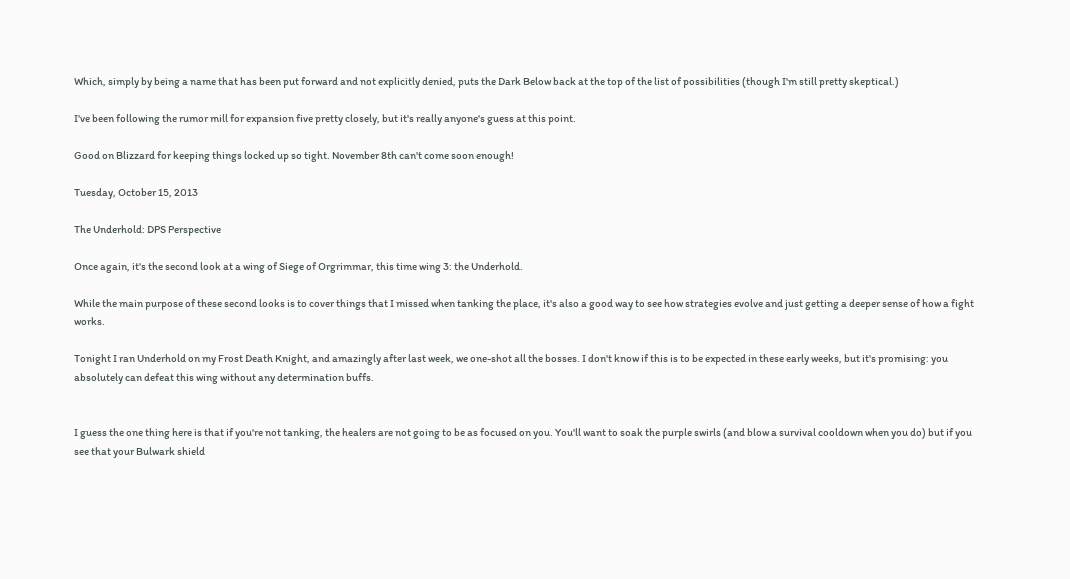Which, simply by being a name that has been put forward and not explicitly denied, puts the Dark Below back at the top of the list of possibilities (though I'm still pretty skeptical.)

I've been following the rumor mill for expansion five pretty closely, but it's really anyone's guess at this point.

Good on Blizzard for keeping things locked up so tight. November 8th can't come soon enough!

Tuesday, October 15, 2013

The Underhold: DPS Perspective

Once again, it's the second look at a wing of Siege of Orgrimmar, this time wing 3: the Underhold.

While the main purpose of these second looks is to cover things that I missed when tanking the place, it's also a good way to see how strategies evolve and just getting a deeper sense of how a fight works.

Tonight I ran Underhold on my Frost Death Knight, and amazingly after last week, we one-shot all the bosses. I don't know if this is to be expected in these early weeks, but it's promising: you absolutely can defeat this wing without any determination buffs.


I guess the one thing here is that if you're not tanking, the healers are not going to be as focused on you. You'll want to soak the purple swirls (and blow a survival cooldown when you do) but if you see that your Bulwark shield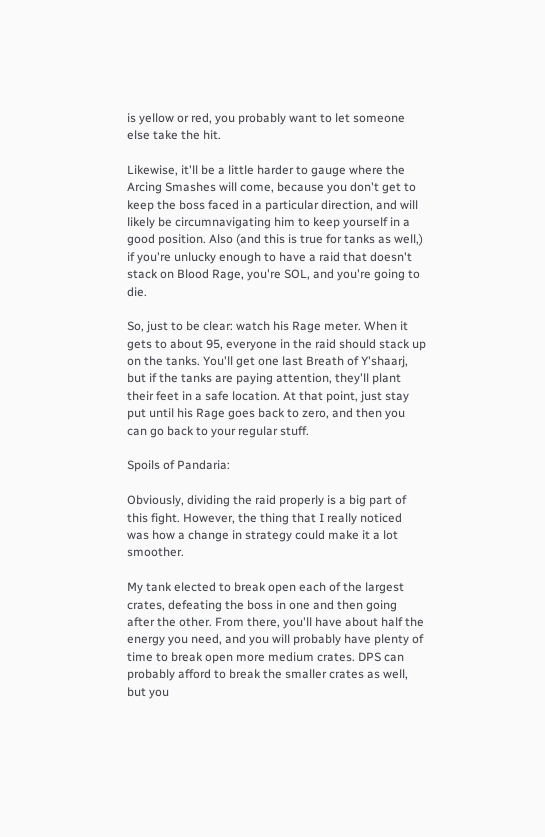is yellow or red, you probably want to let someone else take the hit.

Likewise, it'll be a little harder to gauge where the Arcing Smashes will come, because you don't get to keep the boss faced in a particular direction, and will likely be circumnavigating him to keep yourself in a good position. Also (and this is true for tanks as well,) if you're unlucky enough to have a raid that doesn't stack on Blood Rage, you're SOL, and you're going to die.

So, just to be clear: watch his Rage meter. When it gets to about 95, everyone in the raid should stack up on the tanks. You'll get one last Breath of Y'shaarj, but if the tanks are paying attention, they'll plant their feet in a safe location. At that point, just stay put until his Rage goes back to zero, and then you can go back to your regular stuff.

Spoils of Pandaria:

Obviously, dividing the raid properly is a big part of this fight. However, the thing that I really noticed was how a change in strategy could make it a lot smoother.

My tank elected to break open each of the largest crates, defeating the boss in one and then going after the other. From there, you'll have about half the energy you need, and you will probably have plenty of time to break open more medium crates. DPS can probably afford to break the smaller crates as well, but you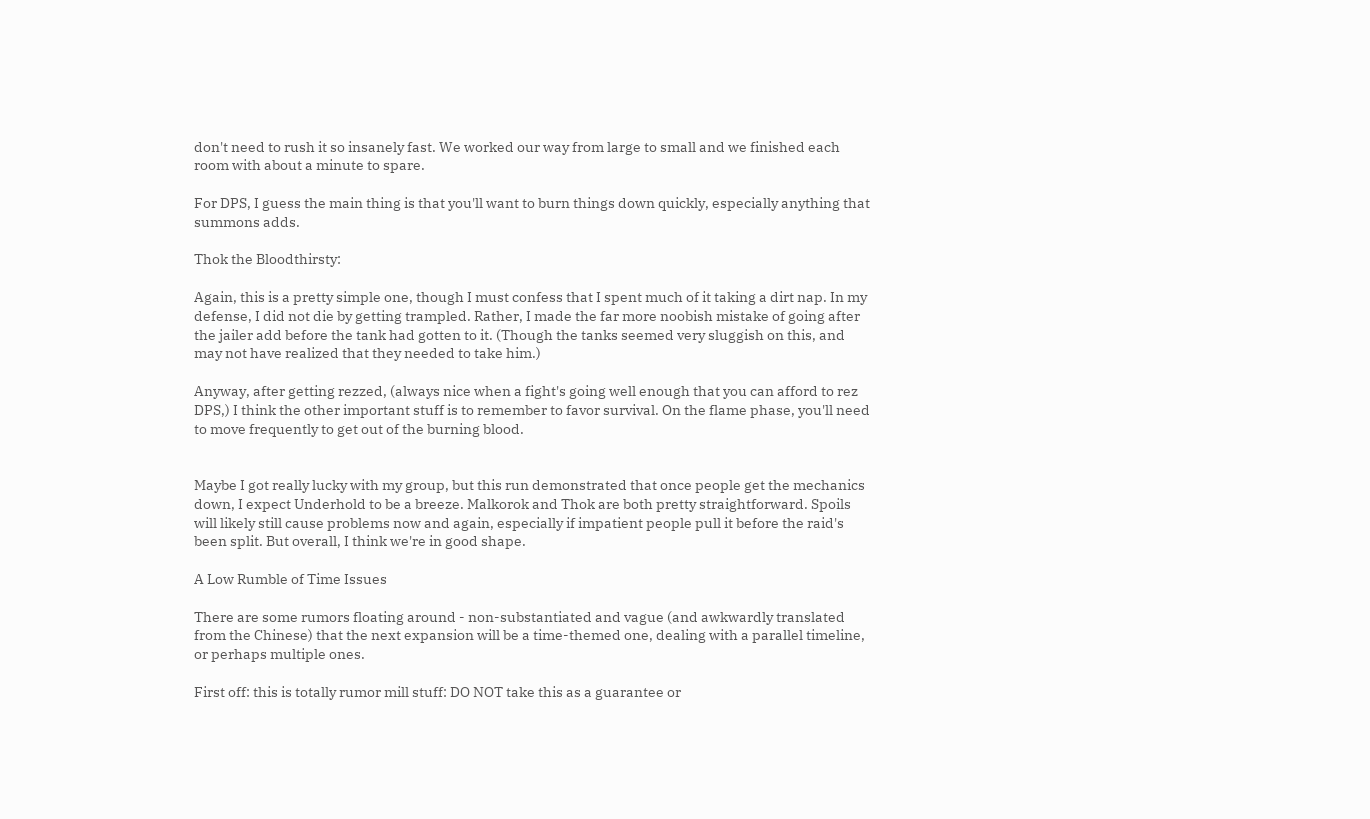don't need to rush it so insanely fast. We worked our way from large to small and we finished each room with about a minute to spare.

For DPS, I guess the main thing is that you'll want to burn things down quickly, especially anything that summons adds.

Thok the Bloodthirsty:

Again, this is a pretty simple one, though I must confess that I spent much of it taking a dirt nap. In my defense, I did not die by getting trampled. Rather, I made the far more noobish mistake of going after the jailer add before the tank had gotten to it. (Though the tanks seemed very sluggish on this, and may not have realized that they needed to take him.)

Anyway, after getting rezzed, (always nice when a fight's going well enough that you can afford to rez DPS,) I think the other important stuff is to remember to favor survival. On the flame phase, you'll need to move frequently to get out of the burning blood.


Maybe I got really lucky with my group, but this run demonstrated that once people get the mechanics down, I expect Underhold to be a breeze. Malkorok and Thok are both pretty straightforward. Spoils will likely still cause problems now and again, especially if impatient people pull it before the raid's been split. But overall, I think we're in good shape.

A Low Rumble of Time Issues

There are some rumors floating around - non-substantiated and vague (and awkwardly translated from the Chinese) that the next expansion will be a time-themed one, dealing with a parallel timeline, or perhaps multiple ones.

First off: this is totally rumor mill stuff: DO NOT take this as a guarantee or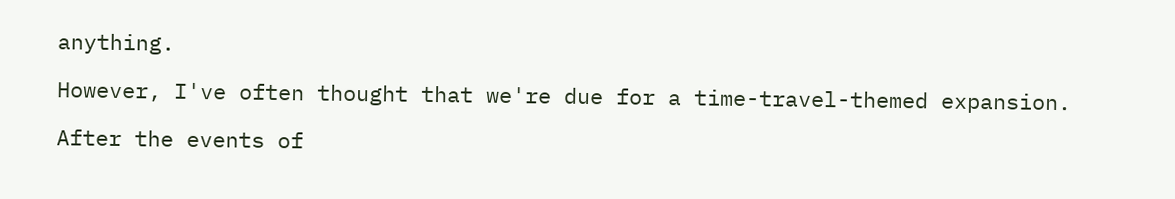anything.

However, I've often thought that we're due for a time-travel-themed expansion.

After the events of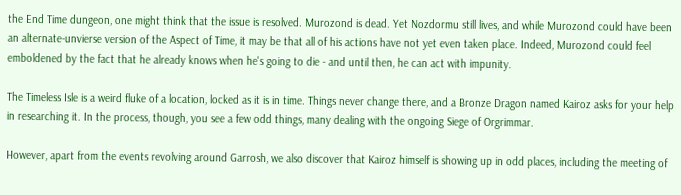the End Time dungeon, one might think that the issue is resolved. Murozond is dead. Yet Nozdormu still lives, and while Murozond could have been an alternate-unvierse version of the Aspect of Time, it may be that all of his actions have not yet even taken place. Indeed, Murozond could feel emboldened by the fact that he already knows when he's going to die - and until then, he can act with impunity.

The Timeless Isle is a weird fluke of a location, locked as it is in time. Things never change there, and a Bronze Dragon named Kairoz asks for your help in researching it. In the process, though, you see a few odd things, many dealing with the ongoing Siege of Orgrimmar.

However, apart from the events revolving around Garrosh, we also discover that Kairoz himself is showing up in odd places, including the meeting of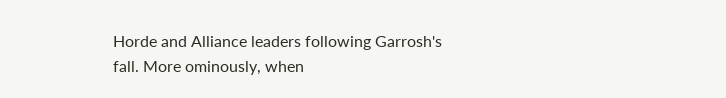Horde and Alliance leaders following Garrosh's fall. More ominously, when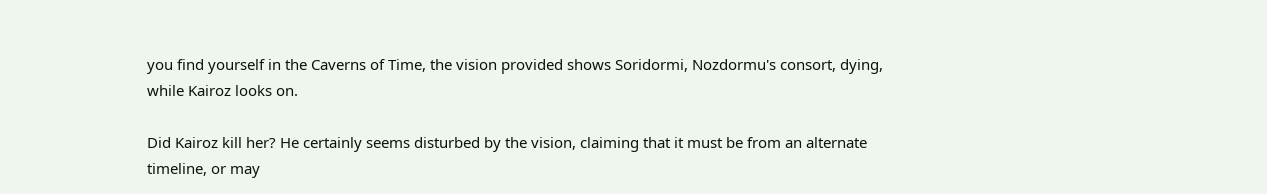you find yourself in the Caverns of Time, the vision provided shows Soridormi, Nozdormu's consort, dying, while Kairoz looks on.

Did Kairoz kill her? He certainly seems disturbed by the vision, claiming that it must be from an alternate timeline, or may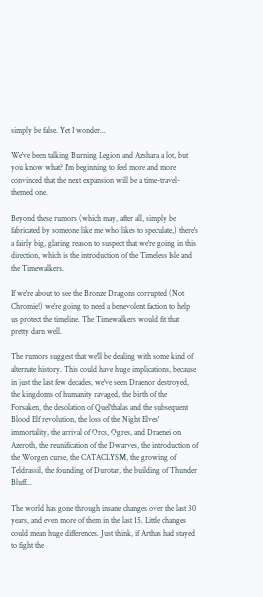simply be false. Yet I wonder...

We've been talking Burning Legion and Azshara a lot, but you know what? I'm beginning to feel more and more convinced that the next expansion will be a time-travel-themed one.

Beyond these rumors (which may, after all, simply be fabricated by someone like me who likes to speculate,) there's a fairly big, glaring reason to suspect that we're going in this direction, which is the introduction of the Timeless Isle and the Timewalkers.

If we're about to see the Bronze Dragons corrupted (Not Chromie!) we're going to need a benevolent faction to help us protect the timeline. The Timewalkers would fit that pretty darn well.

The rumors suggest that we'll be dealing with some kind of alternate history. This could have huge implications, because in just the last few decades, we've seen Draenor destroyed, the kingdoms of humanity ravaged, the birth of the Forsaken, the desolation of Quel'thalas and the subsequent Blood Elf revolution, the loss of the Night Elves' immortality, the arrival of Orcs, Ogres, and Draenei on Azeroth, the reunification of the Dwarves, the introduction of the Worgen curse, the CATACLYSM, the growing of Teldrassil, the founding of Durotar, the building of Thunder Bluff...

The world has gone through insane changes over the last 30 years, and even more of them in the last 15. Little changes could mean huge differences. Just think, if Arthas had stayed to fight the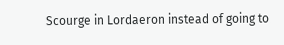Scourge in Lordaeron instead of going to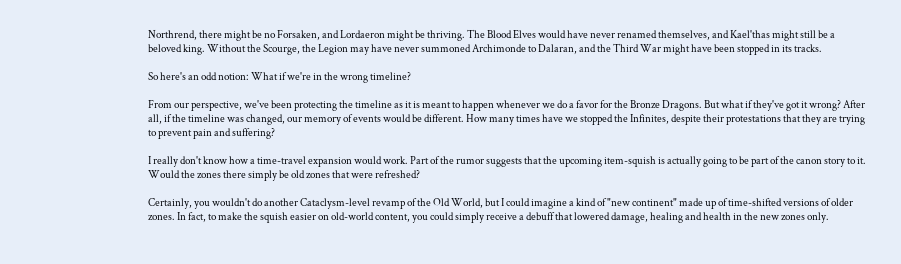Northrend, there might be no Forsaken, and Lordaeron might be thriving. The Blood Elves would have never renamed themselves, and Kael'thas might still be a beloved king. Without the Scourge, the Legion may have never summoned Archimonde to Dalaran, and the Third War might have been stopped in its tracks.

So here's an odd notion: What if we're in the wrong timeline?

From our perspective, we've been protecting the timeline as it is meant to happen whenever we do a favor for the Bronze Dragons. But what if they've got it wrong? After all, if the timeline was changed, our memory of events would be different. How many times have we stopped the Infinites, despite their protestations that they are trying to prevent pain and suffering?

I really don't know how a time-travel expansion would work. Part of the rumor suggests that the upcoming item-squish is actually going to be part of the canon story to it. Would the zones there simply be old zones that were refreshed?

Certainly, you wouldn't do another Cataclysm-level revamp of the Old World, but I could imagine a kind of "new continent" made up of time-shifted versions of older zones. In fact, to make the squish easier on old-world content, you could simply receive a debuff that lowered damage, healing and health in the new zones only.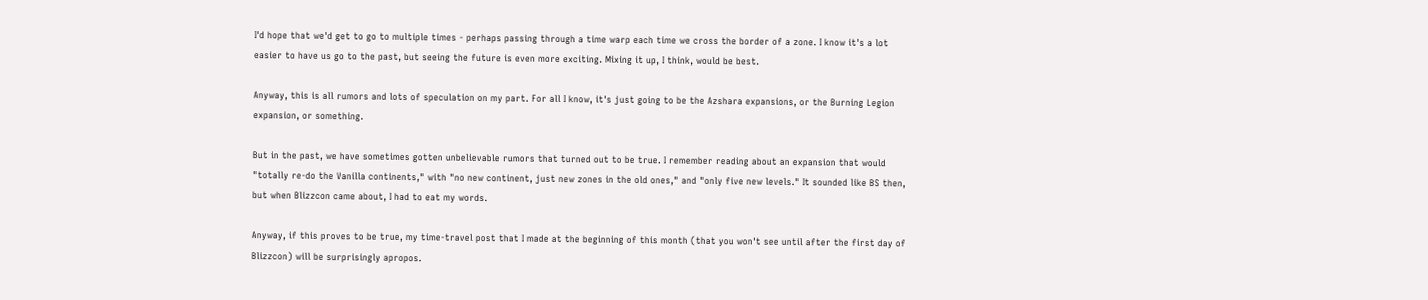I'd hope that we'd get to go to multiple times - perhaps passing through a time warp each time we cross the border of a zone. I know it's a lot easier to have us go to the past, but seeing the future is even more exciting. Mixing it up, I think, would be best.

Anyway, this is all rumors and lots of speculation on my part. For all I know, it's just going to be the Azshara expansions, or the Burning Legion expansion, or something.

But in the past, we have sometimes gotten unbelievable rumors that turned out to be true. I remember reading about an expansion that would "totally re-do the Vanilla continents," with "no new continent, just new zones in the old ones," and "only five new levels." It sounded like BS then, but when Blizzcon came about, I had to eat my words.

Anyway, if this proves to be true, my time-travel post that I made at the beginning of this month (that you won't see until after the first day of Blizzcon) will be surprisingly apropos.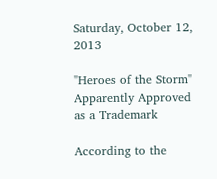Saturday, October 12, 2013

"Heroes of the Storm" Apparently Approved as a Trademark

According to the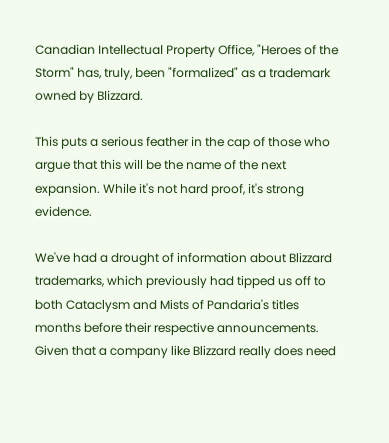Canadian Intellectual Property Office, "Heroes of the Storm" has, truly, been "formalized" as a trademark owned by Blizzard.

This puts a serious feather in the cap of those who argue that this will be the name of the next expansion. While it's not hard proof, it's strong evidence.

We've had a drought of information about Blizzard trademarks, which previously had tipped us off to both Cataclysm and Mists of Pandaria's titles months before their respective announcements. Given that a company like Blizzard really does need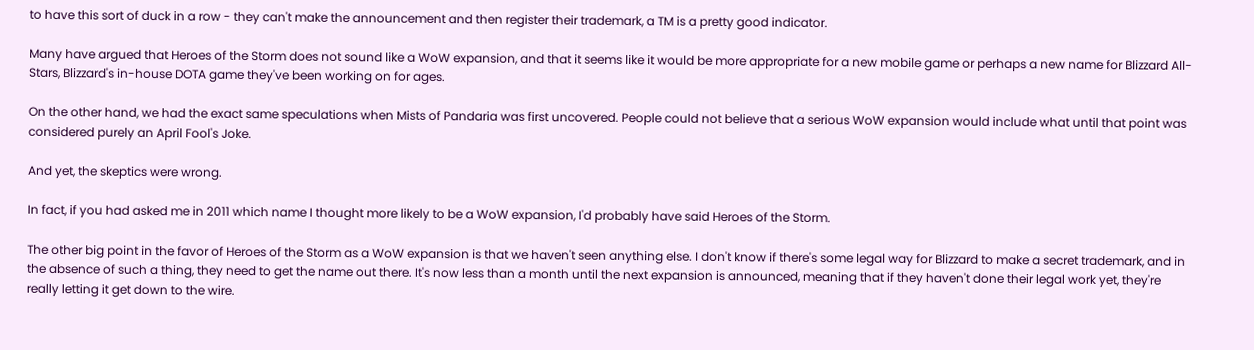to have this sort of duck in a row - they can't make the announcement and then register their trademark, a TM is a pretty good indicator.

Many have argued that Heroes of the Storm does not sound like a WoW expansion, and that it seems like it would be more appropriate for a new mobile game or perhaps a new name for Blizzard All-Stars, Blizzard's in-house DOTA game they've been working on for ages.

On the other hand, we had the exact same speculations when Mists of Pandaria was first uncovered. People could not believe that a serious WoW expansion would include what until that point was considered purely an April Fool's Joke.

And yet, the skeptics were wrong.

In fact, if you had asked me in 2011 which name I thought more likely to be a WoW expansion, I'd probably have said Heroes of the Storm.

The other big point in the favor of Heroes of the Storm as a WoW expansion is that we haven't seen anything else. I don't know if there's some legal way for Blizzard to make a secret trademark, and in the absence of such a thing, they need to get the name out there. It's now less than a month until the next expansion is announced, meaning that if they haven't done their legal work yet, they're really letting it get down to the wire.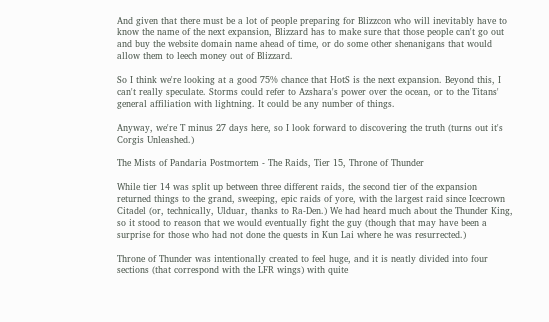And given that there must be a lot of people preparing for Blizzcon who will inevitably have to know the name of the next expansion, Blizzard has to make sure that those people can't go out and buy the website domain name ahead of time, or do some other shenanigans that would allow them to leech money out of Blizzard.

So I think we're looking at a good 75% chance that HotS is the next expansion. Beyond this, I can't really speculate. Storms could refer to Azshara's power over the ocean, or to the Titans' general affiliation with lightning. It could be any number of things.

Anyway, we're T minus 27 days here, so I look forward to discovering the truth (turns out it's Corgis Unleashed.)

The Mists of Pandaria Postmortem - The Raids, Tier 15, Throne of Thunder

While tier 14 was split up between three different raids, the second tier of the expansion returned things to the grand, sweeping, epic raids of yore, with the largest raid since Icecrown Citadel (or, technically, Ulduar, thanks to Ra-Den.) We had heard much about the Thunder King, so it stood to reason that we would eventually fight the guy (though that may have been a surprise for those who had not done the quests in Kun Lai where he was resurrected.)

Throne of Thunder was intentionally created to feel huge, and it is neatly divided into four sections (that correspond with the LFR wings) with quite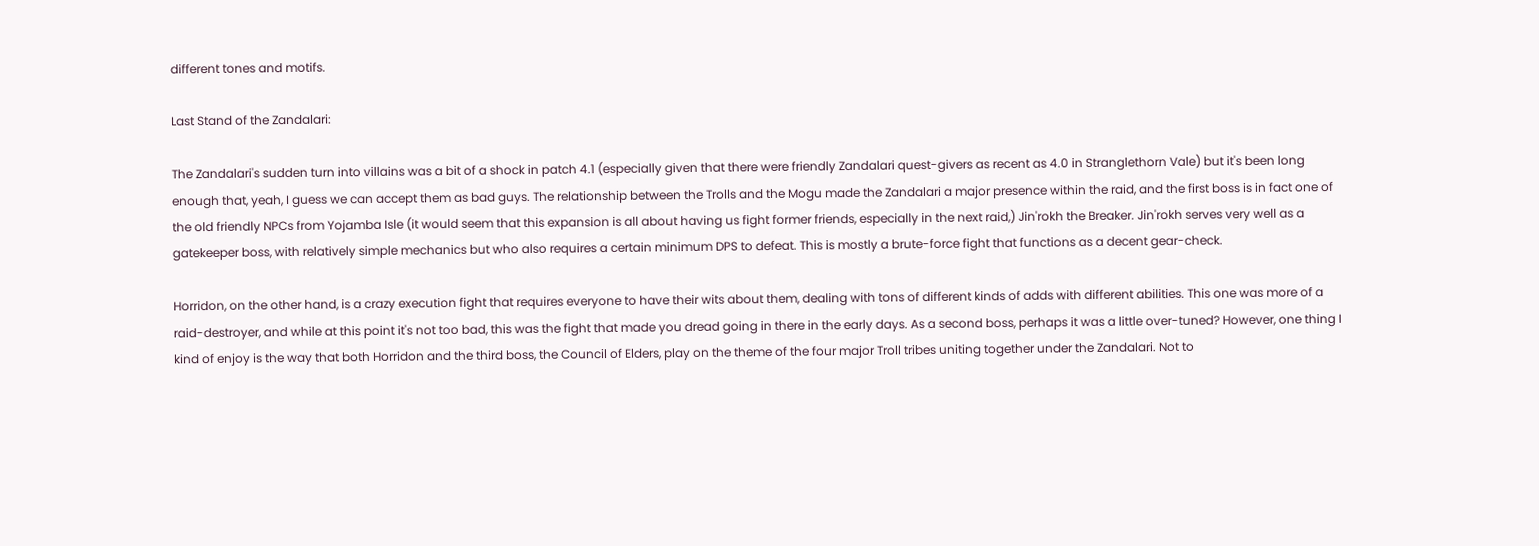different tones and motifs.

Last Stand of the Zandalari:

The Zandalari's sudden turn into villains was a bit of a shock in patch 4.1 (especially given that there were friendly Zandalari quest-givers as recent as 4.0 in Stranglethorn Vale) but it's been long enough that, yeah, I guess we can accept them as bad guys. The relationship between the Trolls and the Mogu made the Zandalari a major presence within the raid, and the first boss is in fact one of the old friendly NPCs from Yojamba Isle (it would seem that this expansion is all about having us fight former friends, especially in the next raid,) Jin'rokh the Breaker. Jin'rokh serves very well as a gatekeeper boss, with relatively simple mechanics but who also requires a certain minimum DPS to defeat. This is mostly a brute-force fight that functions as a decent gear-check.

Horridon, on the other hand, is a crazy execution fight that requires everyone to have their wits about them, dealing with tons of different kinds of adds with different abilities. This one was more of a raid-destroyer, and while at this point it's not too bad, this was the fight that made you dread going in there in the early days. As a second boss, perhaps it was a little over-tuned? However, one thing I kind of enjoy is the way that both Horridon and the third boss, the Council of Elders, play on the theme of the four major Troll tribes uniting together under the Zandalari. Not to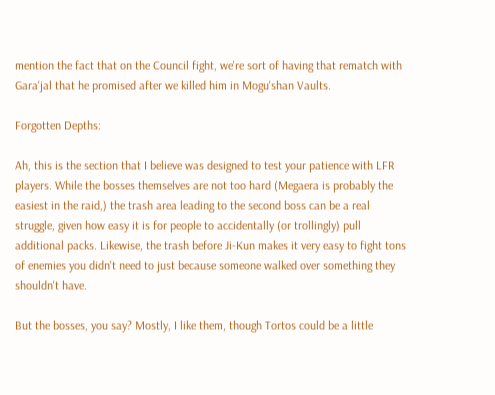mention the fact that on the Council fight, we're sort of having that rematch with Gara'jal that he promised after we killed him in Mogu'shan Vaults.

Forgotten Depths:

Ah, this is the section that I believe was designed to test your patience with LFR players. While the bosses themselves are not too hard (Megaera is probably the easiest in the raid,) the trash area leading to the second boss can be a real struggle, given how easy it is for people to accidentally (or trollingly) pull additional packs. Likewise, the trash before Ji-Kun makes it very easy to fight tons of enemies you didn't need to just because someone walked over something they shouldn't have.

But the bosses, you say? Mostly, I like them, though Tortos could be a little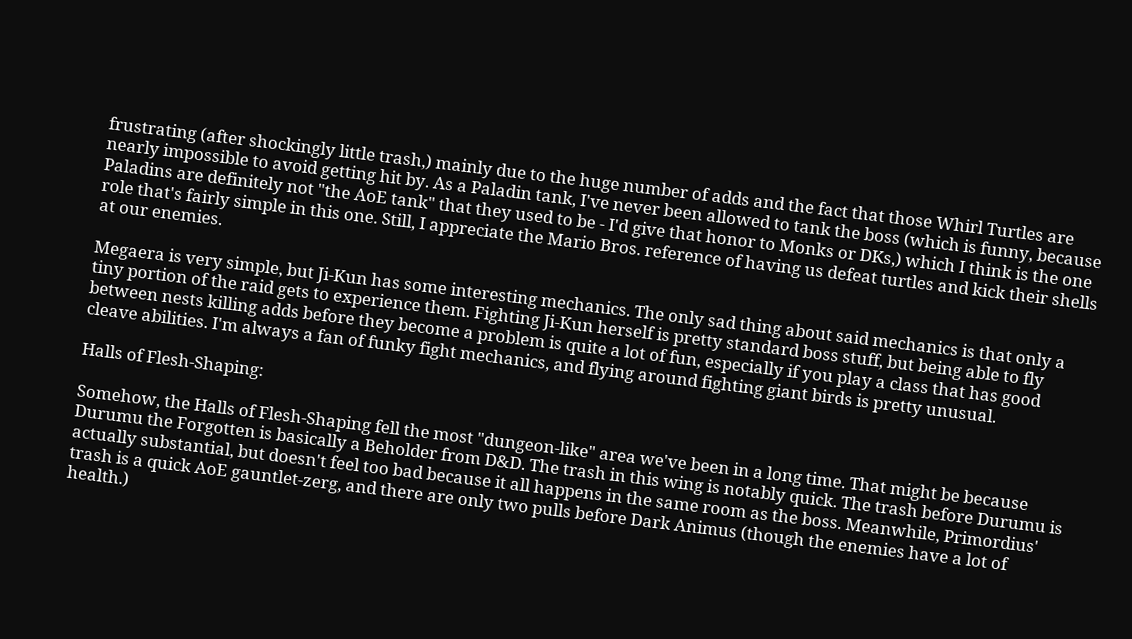frustrating (after shockingly little trash,) mainly due to the huge number of adds and the fact that those Whirl Turtles are nearly impossible to avoid getting hit by. As a Paladin tank, I've never been allowed to tank the boss (which is funny, because Paladins are definitely not "the AoE tank" that they used to be - I'd give that honor to Monks or DKs,) which I think is the one role that's fairly simple in this one. Still, I appreciate the Mario Bros. reference of having us defeat turtles and kick their shells at our enemies.

Megaera is very simple, but Ji-Kun has some interesting mechanics. The only sad thing about said mechanics is that only a tiny portion of the raid gets to experience them. Fighting Ji-Kun herself is pretty standard boss stuff, but being able to fly between nests killing adds before they become a problem is quite a lot of fun, especially if you play a class that has good cleave abilities. I'm always a fan of funky fight mechanics, and flying around fighting giant birds is pretty unusual.

Halls of Flesh-Shaping:

Somehow, the Halls of Flesh-Shaping fell the most "dungeon-like" area we've been in a long time. That might be because Durumu the Forgotten is basically a Beholder from D&D. The trash in this wing is notably quick. The trash before Durumu is actually substantial, but doesn't feel too bad because it all happens in the same room as the boss. Meanwhile, Primordius' trash is a quick AoE gauntlet-zerg, and there are only two pulls before Dark Animus (though the enemies have a lot of health.)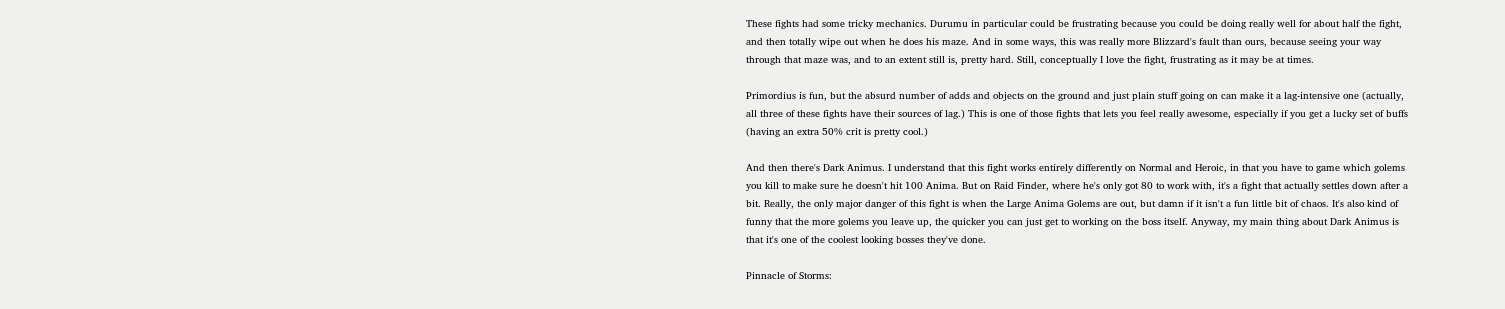These fights had some tricky mechanics. Durumu in particular could be frustrating because you could be doing really well for about half the fight, and then totally wipe out when he does his maze. And in some ways, this was really more Blizzard's fault than ours, because seeing your way through that maze was, and to an extent still is, pretty hard. Still, conceptually I love the fight, frustrating as it may be at times.

Primordius is fun, but the absurd number of adds and objects on the ground and just plain stuff going on can make it a lag-intensive one (actually, all three of these fights have their sources of lag.) This is one of those fights that lets you feel really awesome, especially if you get a lucky set of buffs (having an extra 50% crit is pretty cool.)

And then there's Dark Animus. I understand that this fight works entirely differently on Normal and Heroic, in that you have to game which golems you kill to make sure he doesn't hit 100 Anima. But on Raid Finder, where he's only got 80 to work with, it's a fight that actually settles down after a bit. Really, the only major danger of this fight is when the Large Anima Golems are out, but damn if it isn't a fun little bit of chaos. It's also kind of funny that the more golems you leave up, the quicker you can just get to working on the boss itself. Anyway, my main thing about Dark Animus is that it's one of the coolest looking bosses they've done.

Pinnacle of Storms: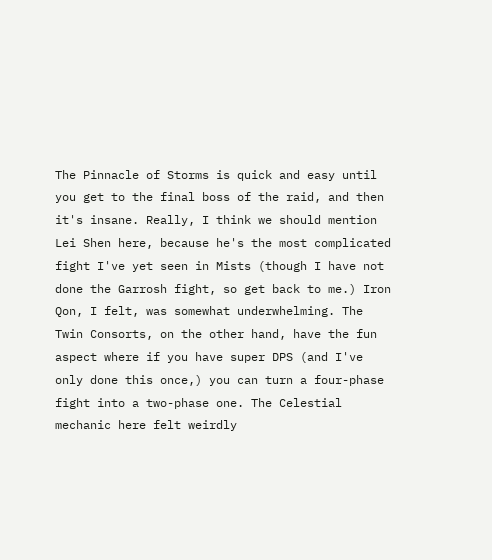The Pinnacle of Storms is quick and easy until you get to the final boss of the raid, and then it's insane. Really, I think we should mention Lei Shen here, because he's the most complicated fight I've yet seen in Mists (though I have not done the Garrosh fight, so get back to me.) Iron Qon, I felt, was somewhat underwhelming. The Twin Consorts, on the other hand, have the fun aspect where if you have super DPS (and I've only done this once,) you can turn a four-phase fight into a two-phase one. The Celestial mechanic here felt weirdly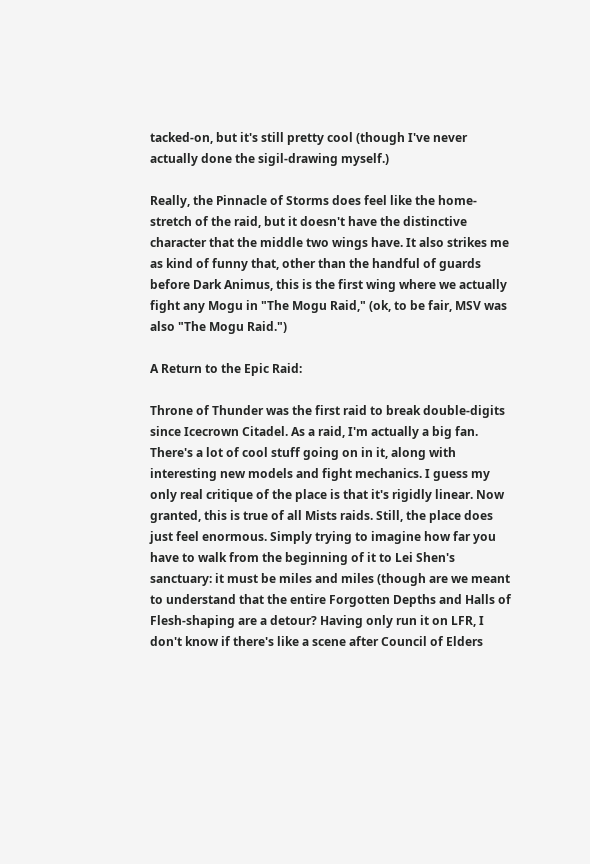tacked-on, but it's still pretty cool (though I've never actually done the sigil-drawing myself.)

Really, the Pinnacle of Storms does feel like the home-stretch of the raid, but it doesn't have the distinctive character that the middle two wings have. It also strikes me as kind of funny that, other than the handful of guards before Dark Animus, this is the first wing where we actually fight any Mogu in "The Mogu Raid," (ok, to be fair, MSV was also "The Mogu Raid.")

A Return to the Epic Raid:

Throne of Thunder was the first raid to break double-digits since Icecrown Citadel. As a raid, I'm actually a big fan. There's a lot of cool stuff going on in it, along with interesting new models and fight mechanics. I guess my only real critique of the place is that it's rigidly linear. Now granted, this is true of all Mists raids. Still, the place does just feel enormous. Simply trying to imagine how far you have to walk from the beginning of it to Lei Shen's sanctuary: it must be miles and miles (though are we meant to understand that the entire Forgotten Depths and Halls of Flesh-shaping are a detour? Having only run it on LFR, I don't know if there's like a scene after Council of Elders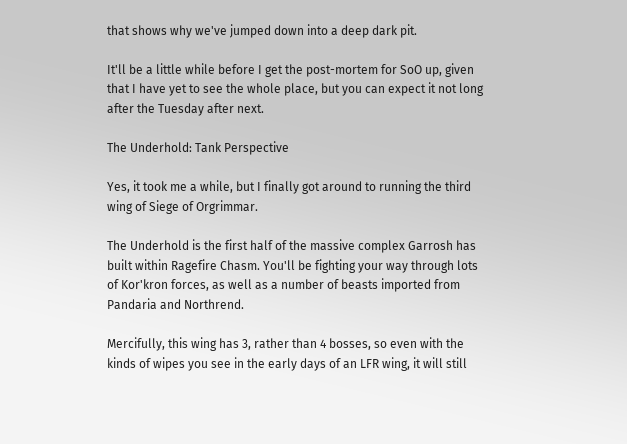that shows why we've jumped down into a deep dark pit.

It'll be a little while before I get the post-mortem for SoO up, given that I have yet to see the whole place, but you can expect it not long after the Tuesday after next.

The Underhold: Tank Perspective

Yes, it took me a while, but I finally got around to running the third wing of Siege of Orgrimmar.

The Underhold is the first half of the massive complex Garrosh has built within Ragefire Chasm. You'll be fighting your way through lots of Kor'kron forces, as well as a number of beasts imported from Pandaria and Northrend.

Mercifully, this wing has 3, rather than 4 bosses, so even with the kinds of wipes you see in the early days of an LFR wing, it will still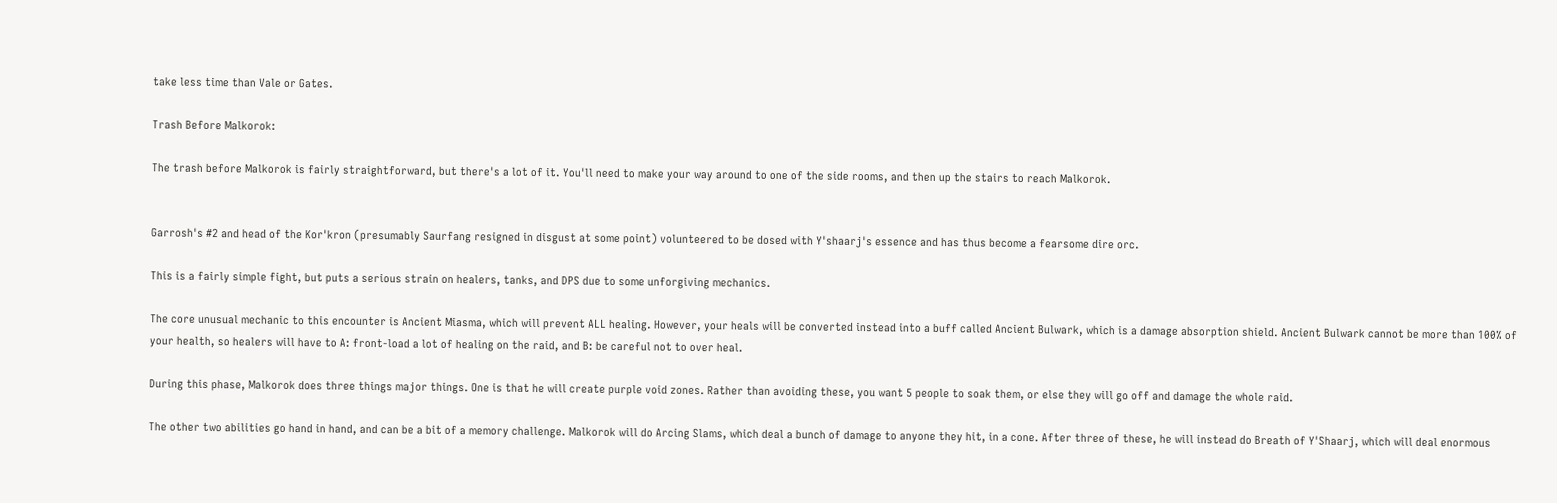take less time than Vale or Gates.

Trash Before Malkorok:

The trash before Malkorok is fairly straightforward, but there's a lot of it. You'll need to make your way around to one of the side rooms, and then up the stairs to reach Malkorok.


Garrosh's #2 and head of the Kor'kron (presumably Saurfang resigned in disgust at some point) volunteered to be dosed with Y'shaarj's essence and has thus become a fearsome dire orc.

This is a fairly simple fight, but puts a serious strain on healers, tanks, and DPS due to some unforgiving mechanics.

The core unusual mechanic to this encounter is Ancient Miasma, which will prevent ALL healing. However, your heals will be converted instead into a buff called Ancient Bulwark, which is a damage absorption shield. Ancient Bulwark cannot be more than 100% of your health, so healers will have to A: front-load a lot of healing on the raid, and B: be careful not to over heal.

During this phase, Malkorok does three things major things. One is that he will create purple void zones. Rather than avoiding these, you want 5 people to soak them, or else they will go off and damage the whole raid.

The other two abilities go hand in hand, and can be a bit of a memory challenge. Malkorok will do Arcing Slams, which deal a bunch of damage to anyone they hit, in a cone. After three of these, he will instead do Breath of Y'Shaarj, which will deal enormous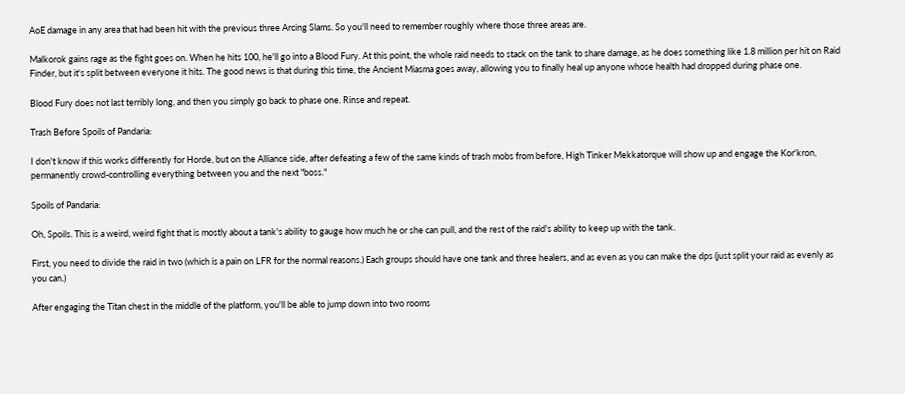AoE damage in any area that had been hit with the previous three Arcing Slams. So you'll need to remember roughly where those three areas are.

Malkorok gains rage as the fight goes on. When he hits 100, he'll go into a Blood Fury. At this point, the whole raid needs to stack on the tank to share damage, as he does something like 1.8 million per hit on Raid Finder, but it's split between everyone it hits. The good news is that during this time, the Ancient Miasma goes away, allowing you to finally heal up anyone whose health had dropped during phase one.

Blood Fury does not last terribly long, and then you simply go back to phase one. Rinse and repeat.

Trash Before Spoils of Pandaria:

I don't know if this works differently for Horde, but on the Alliance side, after defeating a few of the same kinds of trash mobs from before, High Tinker Mekkatorque will show up and engage the Kor'kron, permanently crowd-controlling everything between you and the next "boss."

Spoils of Pandaria:

Oh, Spoils. This is a weird, weird fight that is mostly about a tank's ability to gauge how much he or she can pull, and the rest of the raid's ability to keep up with the tank.

First, you need to divide the raid in two (which is a pain on LFR for the normal reasons.) Each groups should have one tank and three healers, and as even as you can make the dps (just split your raid as evenly as you can.)

After engaging the Titan chest in the middle of the platform, you'll be able to jump down into two rooms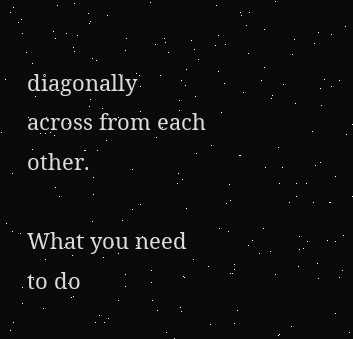diagonally across from each other.

What you need to do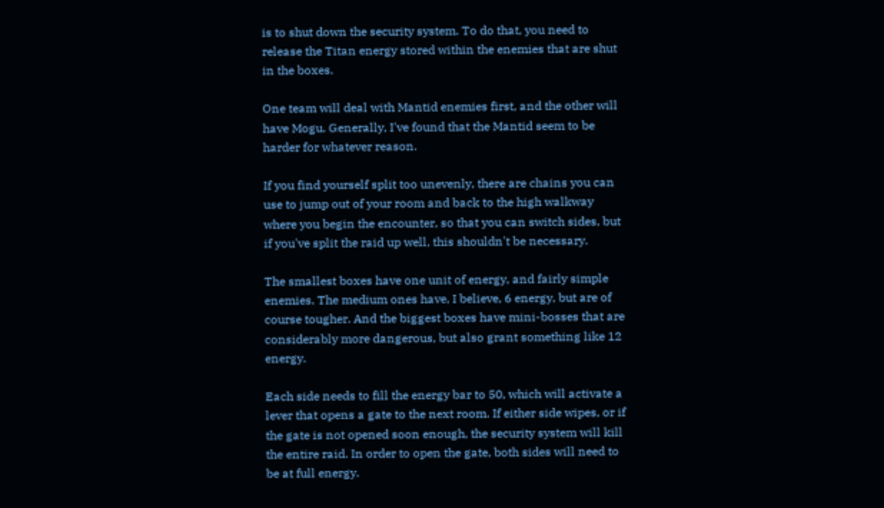is to shut down the security system. To do that, you need to release the Titan energy stored within the enemies that are shut in the boxes.

One team will deal with Mantid enemies first, and the other will have Mogu. Generally, I've found that the Mantid seem to be harder for whatever reason.

If you find yourself split too unevenly, there are chains you can use to jump out of your room and back to the high walkway where you begin the encounter, so that you can switch sides, but if you've split the raid up well, this shouldn't be necessary.

The smallest boxes have one unit of energy, and fairly simple enemies. The medium ones have, I believe, 6 energy, but are of course tougher. And the biggest boxes have mini-bosses that are considerably more dangerous, but also grant something like 12 energy.

Each side needs to fill the energy bar to 50, which will activate a lever that opens a gate to the next room. If either side wipes, or if the gate is not opened soon enough, the security system will kill the entire raid. In order to open the gate, both sides will need to be at full energy.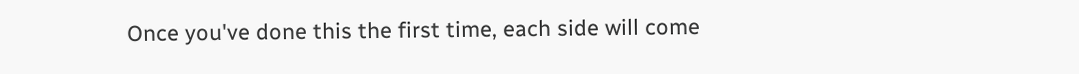Once you've done this the first time, each side will come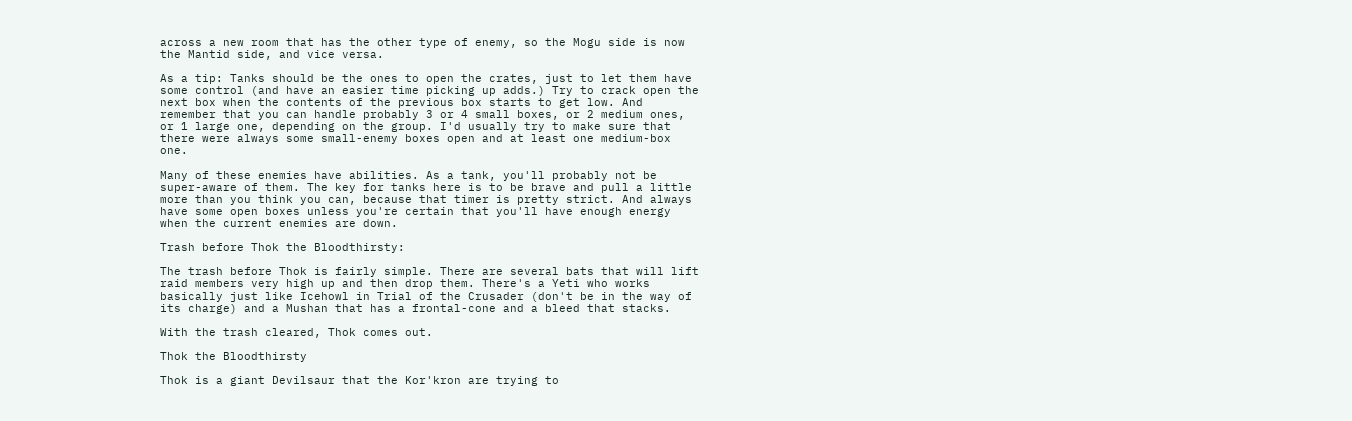across a new room that has the other type of enemy, so the Mogu side is now the Mantid side, and vice versa.

As a tip: Tanks should be the ones to open the crates, just to let them have some control (and have an easier time picking up adds.) Try to crack open the next box when the contents of the previous box starts to get low. And remember that you can handle probably 3 or 4 small boxes, or 2 medium ones, or 1 large one, depending on the group. I'd usually try to make sure that there were always some small-enemy boxes open and at least one medium-box one.

Many of these enemies have abilities. As a tank, you'll probably not be super-aware of them. The key for tanks here is to be brave and pull a little more than you think you can, because that timer is pretty strict. And always have some open boxes unless you're certain that you'll have enough energy when the current enemies are down.

Trash before Thok the Bloodthirsty:

The trash before Thok is fairly simple. There are several bats that will lift raid members very high up and then drop them. There's a Yeti who works basically just like Icehowl in Trial of the Crusader (don't be in the way of its charge) and a Mushan that has a frontal-cone and a bleed that stacks.

With the trash cleared, Thok comes out.

Thok the Bloodthirsty

Thok is a giant Devilsaur that the Kor'kron are trying to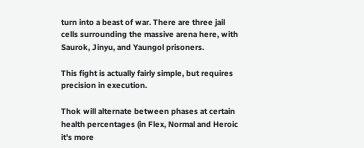turn into a beast of war. There are three jail cells surrounding the massive arena here, with Saurok, Jinyu, and Yaungol prisoners.

This fight is actually fairly simple, but requires precision in execution.

Thok will alternate between phases at certain health percentages (in Flex, Normal and Heroic it's more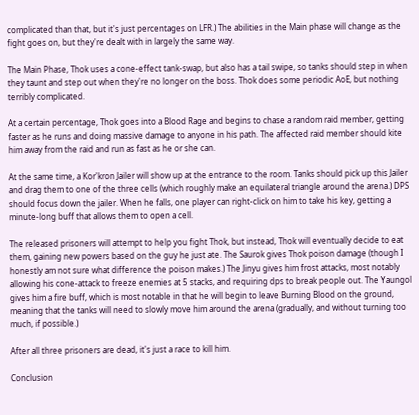complicated than that, but it's just percentages on LFR.) The abilities in the Main phase will change as the fight goes on, but they're dealt with in largely the same way.

The Main Phase, Thok uses a cone-effect tank-swap, but also has a tail swipe, so tanks should step in when they taunt and step out when they're no longer on the boss. Thok does some periodic AoE, but nothing terribly complicated.

At a certain percentage, Thok goes into a Blood Rage and begins to chase a random raid member, getting faster as he runs and doing massive damage to anyone in his path. The affected raid member should kite him away from the raid and run as fast as he or she can.

At the same time, a Kor'kron Jailer will show up at the entrance to the room. Tanks should pick up this Jailer and drag them to one of the three cells (which roughly make an equilateral triangle around the arena.) DPS should focus down the jailer. When he falls, one player can right-click on him to take his key, getting a minute-long buff that allows them to open a cell.

The released prisoners will attempt to help you fight Thok, but instead, Thok will eventually decide to eat them, gaining new powers based on the guy he just ate. The Saurok gives Thok poison damage (though I honestly am not sure what difference the poison makes.) The Jinyu gives him frost attacks, most notably allowing his cone-attack to freeze enemies at 5 stacks, and requiring dps to break people out. The Yaungol gives him a fire buff, which is most notable in that he will begin to leave Burning Blood on the ground, meaning that the tanks will need to slowly move him around the arena (gradually, and without turning too much, if possible.)

After all three prisoners are dead, it's just a race to kill him.

Conclusion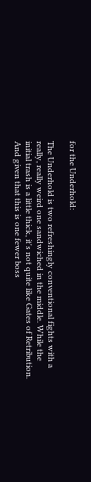for the Underhold:

The Underhold is two refreshingly conventional fights with a really, really weird one sandwiched in the middle. While the initial trash is a little thick, it's not quite like Gates of Retribution. And given that this is one fewer boss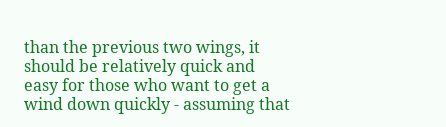than the previous two wings, it should be relatively quick and easy for those who want to get a wind down quickly - assuming that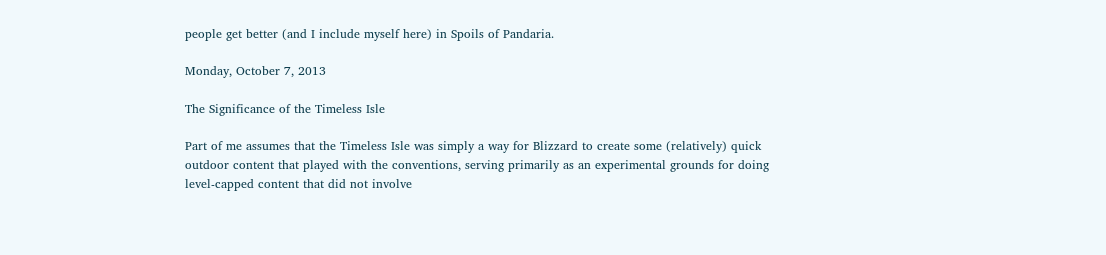people get better (and I include myself here) in Spoils of Pandaria.

Monday, October 7, 2013

The Significance of the Timeless Isle

Part of me assumes that the Timeless Isle was simply a way for Blizzard to create some (relatively) quick outdoor content that played with the conventions, serving primarily as an experimental grounds for doing level-capped content that did not involve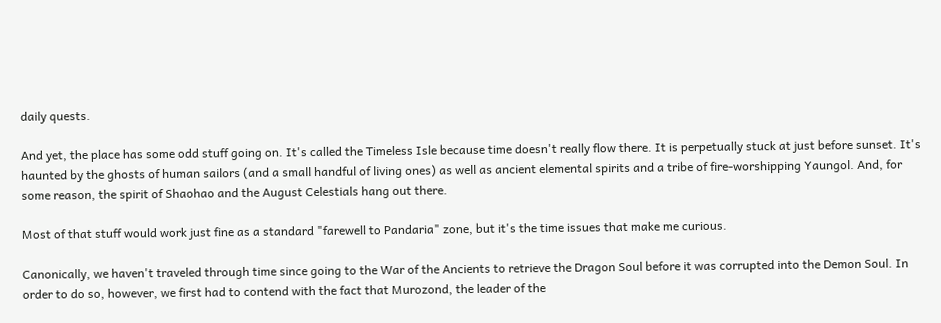daily quests.

And yet, the place has some odd stuff going on. It's called the Timeless Isle because time doesn't really flow there. It is perpetually stuck at just before sunset. It's haunted by the ghosts of human sailors (and a small handful of living ones) as well as ancient elemental spirits and a tribe of fire-worshipping Yaungol. And, for some reason, the spirit of Shaohao and the August Celestials hang out there.

Most of that stuff would work just fine as a standard "farewell to Pandaria" zone, but it's the time issues that make me curious.

Canonically, we haven't traveled through time since going to the War of the Ancients to retrieve the Dragon Soul before it was corrupted into the Demon Soul. In order to do so, however, we first had to contend with the fact that Murozond, the leader of the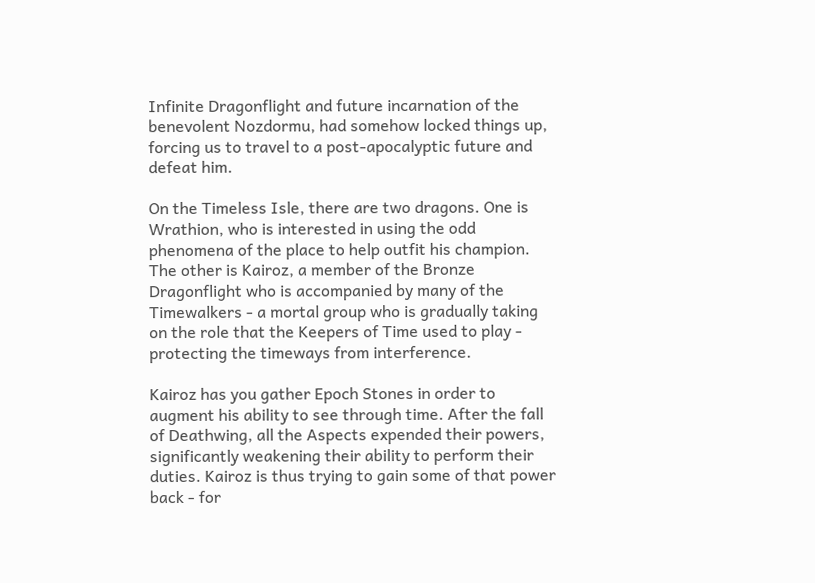Infinite Dragonflight and future incarnation of the benevolent Nozdormu, had somehow locked things up, forcing us to travel to a post-apocalyptic future and defeat him.

On the Timeless Isle, there are two dragons. One is Wrathion, who is interested in using the odd phenomena of the place to help outfit his champion. The other is Kairoz, a member of the Bronze Dragonflight who is accompanied by many of the Timewalkers - a mortal group who is gradually taking on the role that the Keepers of Time used to play - protecting the timeways from interference.

Kairoz has you gather Epoch Stones in order to augment his ability to see through time. After the fall of Deathwing, all the Aspects expended their powers, significantly weakening their ability to perform their duties. Kairoz is thus trying to gain some of that power back - for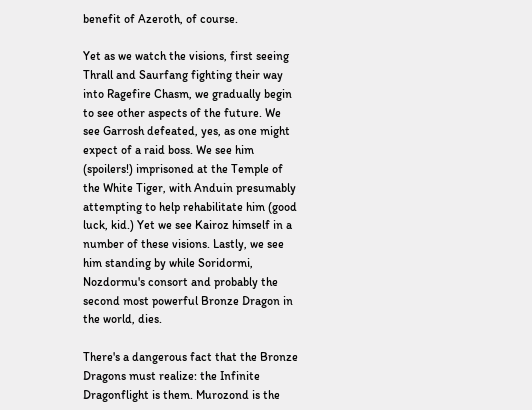benefit of Azeroth, of course.

Yet as we watch the visions, first seeing Thrall and Saurfang fighting their way into Ragefire Chasm, we gradually begin to see other aspects of the future. We see Garrosh defeated, yes, as one might expect of a raid boss. We see him (spoilers!) imprisoned at the Temple of the White Tiger, with Anduin presumably attempting to help rehabilitate him (good luck, kid.) Yet we see Kairoz himself in a number of these visions. Lastly, we see him standing by while Soridormi, Nozdormu's consort and probably the second most powerful Bronze Dragon in the world, dies.

There's a dangerous fact that the Bronze Dragons must realize: the Infinite Dragonflight is them. Murozond is the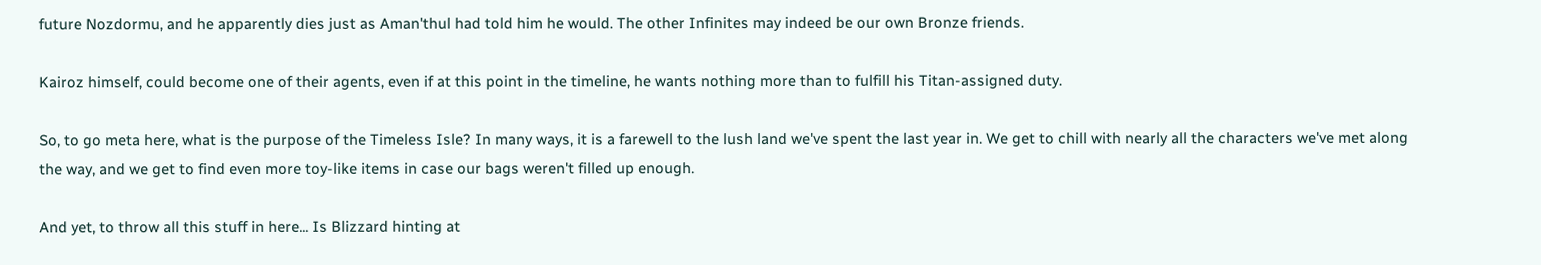future Nozdormu, and he apparently dies just as Aman'thul had told him he would. The other Infinites may indeed be our own Bronze friends.

Kairoz himself, could become one of their agents, even if at this point in the timeline, he wants nothing more than to fulfill his Titan-assigned duty.

So, to go meta here, what is the purpose of the Timeless Isle? In many ways, it is a farewell to the lush land we've spent the last year in. We get to chill with nearly all the characters we've met along the way, and we get to find even more toy-like items in case our bags weren't filled up enough.

And yet, to throw all this stuff in here... Is Blizzard hinting at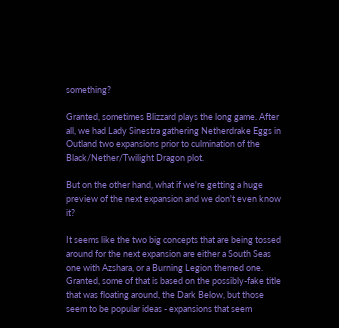something?

Granted, sometimes Blizzard plays the long game. After all, we had Lady Sinestra gathering Netherdrake Eggs in Outland two expansions prior to culmination of the Black/Nether/Twilight Dragon plot.

But on the other hand, what if we're getting a huge preview of the next expansion and we don't even know it?

It seems like the two big concepts that are being tossed around for the next expansion are either a South Seas one with Azshara, or a Burning Legion themed one. Granted, some of that is based on the possibly-fake title that was floating around, the Dark Below, but those seem to be popular ideas - expansions that seem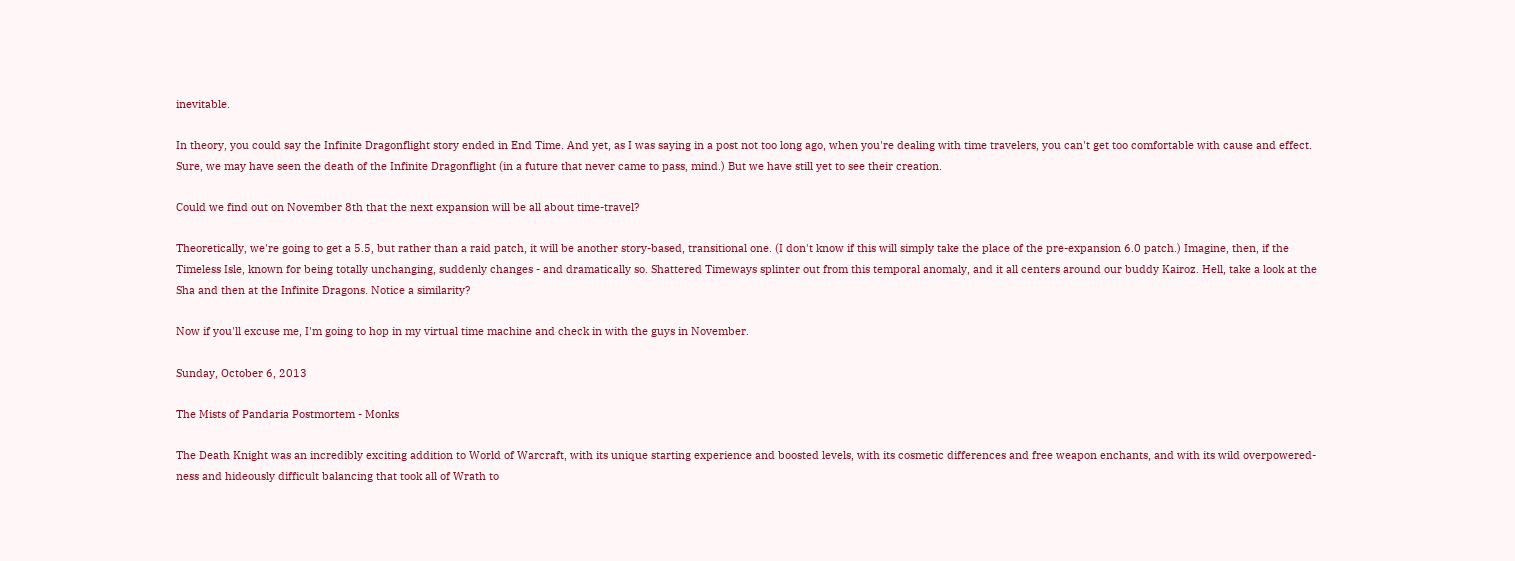inevitable.

In theory, you could say the Infinite Dragonflight story ended in End Time. And yet, as I was saying in a post not too long ago, when you're dealing with time travelers, you can't get too comfortable with cause and effect. Sure, we may have seen the death of the Infinite Dragonflight (in a future that never came to pass, mind.) But we have still yet to see their creation.

Could we find out on November 8th that the next expansion will be all about time-travel?

Theoretically, we're going to get a 5.5, but rather than a raid patch, it will be another story-based, transitional one. (I don't know if this will simply take the place of the pre-expansion 6.0 patch.) Imagine, then, if the Timeless Isle, known for being totally unchanging, suddenly changes - and dramatically so. Shattered Timeways splinter out from this temporal anomaly, and it all centers around our buddy Kairoz. Hell, take a look at the Sha and then at the Infinite Dragons. Notice a similarity?

Now if you'll excuse me, I'm going to hop in my virtual time machine and check in with the guys in November.

Sunday, October 6, 2013

The Mists of Pandaria Postmortem - Monks

The Death Knight was an incredibly exciting addition to World of Warcraft, with its unique starting experience and boosted levels, with its cosmetic differences and free weapon enchants, and with its wild overpowered-ness and hideously difficult balancing that took all of Wrath to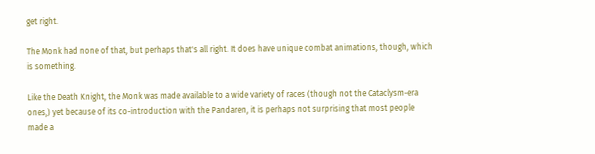get right.

The Monk had none of that, but perhaps that's all right. It does have unique combat animations, though, which is something.

Like the Death Knight, the Monk was made available to a wide variety of races (though not the Cataclysm-era ones,) yet because of its co-introduction with the Pandaren, it is perhaps not surprising that most people made a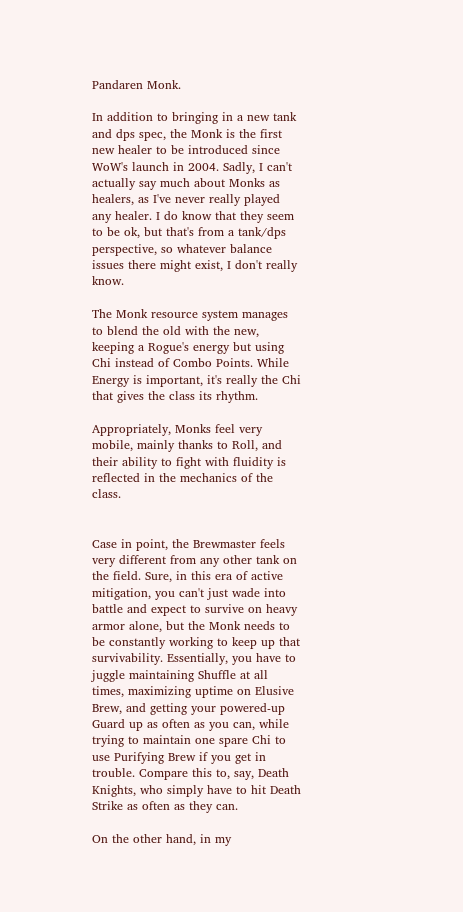Pandaren Monk.

In addition to bringing in a new tank and dps spec, the Monk is the first new healer to be introduced since WoW's launch in 2004. Sadly, I can't actually say much about Monks as healers, as I've never really played any healer. I do know that they seem to be ok, but that's from a tank/dps perspective, so whatever balance issues there might exist, I don't really know.

The Monk resource system manages to blend the old with the new, keeping a Rogue's energy but using Chi instead of Combo Points. While Energy is important, it's really the Chi that gives the class its rhythm.

Appropriately, Monks feel very mobile, mainly thanks to Roll, and their ability to fight with fluidity is reflected in the mechanics of the class.


Case in point, the Brewmaster feels very different from any other tank on the field. Sure, in this era of active mitigation, you can't just wade into battle and expect to survive on heavy armor alone, but the Monk needs to be constantly working to keep up that survivability. Essentially, you have to juggle maintaining Shuffle at all times, maximizing uptime on Elusive Brew, and getting your powered-up Guard up as often as you can, while trying to maintain one spare Chi to use Purifying Brew if you get in trouble. Compare this to, say, Death Knights, who simply have to hit Death Strike as often as they can.

On the other hand, in my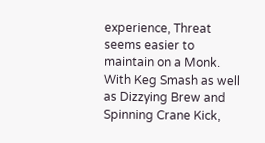experience, Threat seems easier to maintain on a Monk. With Keg Smash as well as Dizzying Brew and Spinning Crane Kick,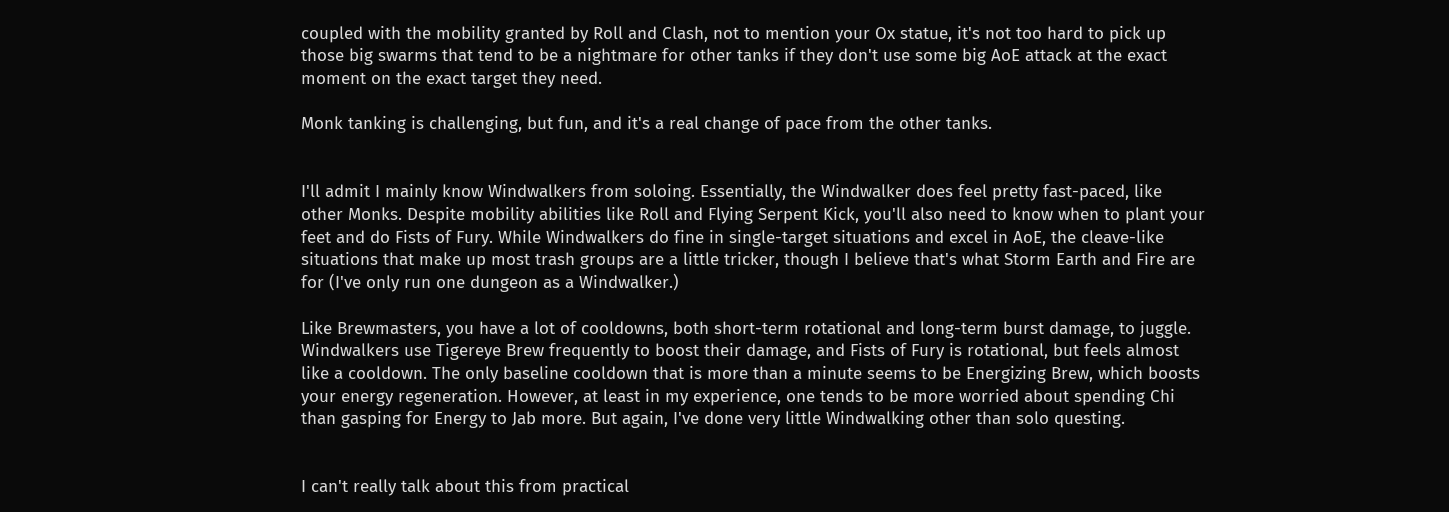coupled with the mobility granted by Roll and Clash, not to mention your Ox statue, it's not too hard to pick up those big swarms that tend to be a nightmare for other tanks if they don't use some big AoE attack at the exact moment on the exact target they need.

Monk tanking is challenging, but fun, and it's a real change of pace from the other tanks.


I'll admit I mainly know Windwalkers from soloing. Essentially, the Windwalker does feel pretty fast-paced, like other Monks. Despite mobility abilities like Roll and Flying Serpent Kick, you'll also need to know when to plant your feet and do Fists of Fury. While Windwalkers do fine in single-target situations and excel in AoE, the cleave-like situations that make up most trash groups are a little tricker, though I believe that's what Storm Earth and Fire are for (I've only run one dungeon as a Windwalker.)

Like Brewmasters, you have a lot of cooldowns, both short-term rotational and long-term burst damage, to juggle. Windwalkers use Tigereye Brew frequently to boost their damage, and Fists of Fury is rotational, but feels almost like a cooldown. The only baseline cooldown that is more than a minute seems to be Energizing Brew, which boosts your energy regeneration. However, at least in my experience, one tends to be more worried about spending Chi than gasping for Energy to Jab more. But again, I've done very little Windwalking other than solo questing.


I can't really talk about this from practical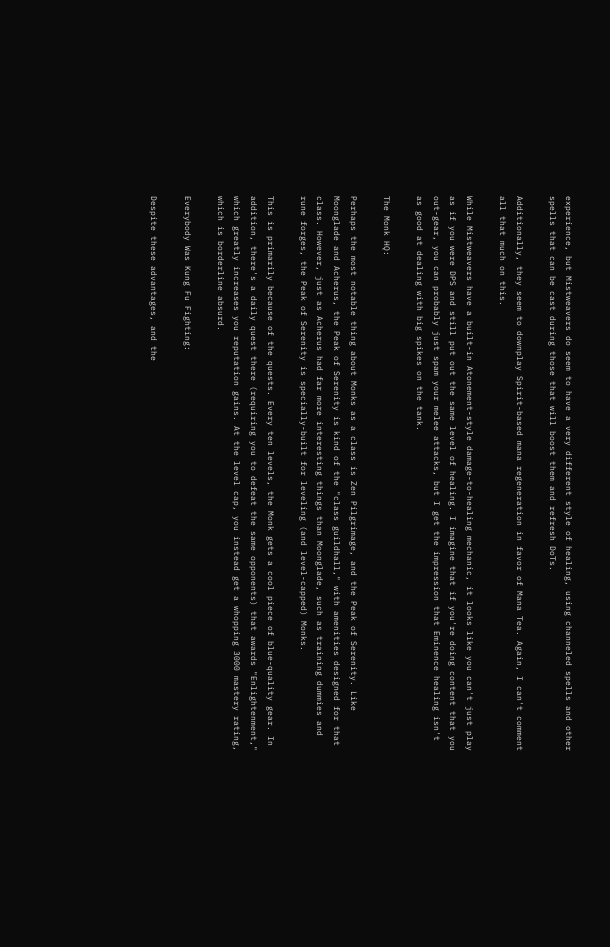experience, but Mistweavers do seem to have a very different style of healing, using channeled spells and other spells that can be cast during those that will boost them and refresh DoTs.

Additionally, they seem to downplay Spirit-based mana regeneration in favor of Mana Tea. Again, I can't comment all that much on this.

While Mistweavers have a built-in Atonement-style damage-to-healing mechanic, it looks like you can't just play as if you were DPS and still put out the same level of healing. I imagine that if you're doing content that you out-gear, you can probably just spam your melee attacks, but I get the impression that Eminence healing isn't as good at dealing with big spikes on the tank.

The Monk HQ:

Perhaps the most notable thing about Monks as a class is Zen Pilgrimage, and the Peak of Serenity. Like Moonglade and Acherus, the Peak of Serenity is kind of the "class guildhall," with amenities designed for that class. However, just as Acherus had far more interesting things than Moonglade, such as training dummies and rune forges, the Peak of Serenity is specially-built for leveling (and level-capped) Monks.

This is primarily because of the quests. Every ten levels, the Monk gets a cool piece of blue-quality gear. In addition, there's a daily quest there (requiring you to defeat the same opponents) that awards "Enlightenment," which greatly increases you reputation gains. At the level cap, you instead get a whopping 3000 mastery rating, which is borderline absurd.

Everybody Was Kung Fu Fighting:

Despite these advantages, and the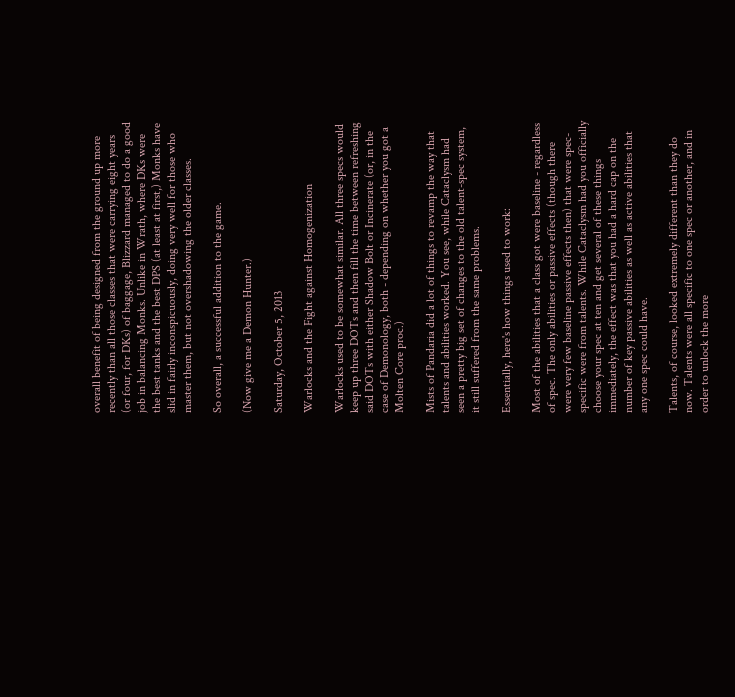overall benefit of being designed from the ground up more recently than all those classes that were carrying eight years (or four, for DKs) of baggage, Blizzard managed to do a good job in balancing Monks. Unlike in Wrath, where DKs were the best tanks and the best DPS (at least at first,) Monks have slid in fairly inconspicuously, doing very well for those who master them, but not overshadowing the older classes.

So overall, a successful addition to the game.

(Now give me a Demon Hunter.)

Saturday, October 5, 2013

Warlocks and the Fight against Homogenization

Warlocks used to be somewhat similar. All three specs would keep up three DOTs and then fill the time between refreshing said DOTs with either Shadow Bolt or Incinerate (or, in the case of Demonology, both - depending on whether you got a Molten Core proc.)

Mists of Pandaria did a lot of things to revamp the way that talents and abilities worked. You see, while Cataclysm had seen a pretty big set of changes to the old talent-spec system, it still suffered from the same problems.

Essentially, here's how things used to work:

Most of the abilities that a class got were baseline - regardless of spec. The only abilities or passive effects (though there were very few baseline passive effects then) that were spec-specific were from talents. While Cataclysm had you officially choose your spec at ten and get several of these things immediately, the effect was that you had a hard cap on the number of key passive abilities as well as active abilities that any one spec could have.

Talents, of course, looked extremely different than they do now. Talents were all specific to one spec or another, and in order to unlock the more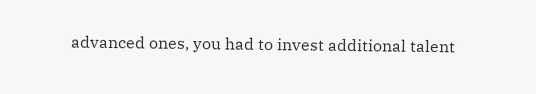advanced ones, you had to invest additional talent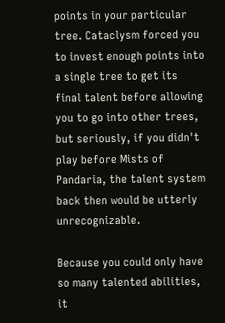points in your particular tree. Cataclysm forced you to invest enough points into a single tree to get its final talent before allowing you to go into other trees, but seriously, if you didn't play before Mists of Pandaria, the talent system back then would be utterly unrecognizable.

Because you could only have so many talented abilities, it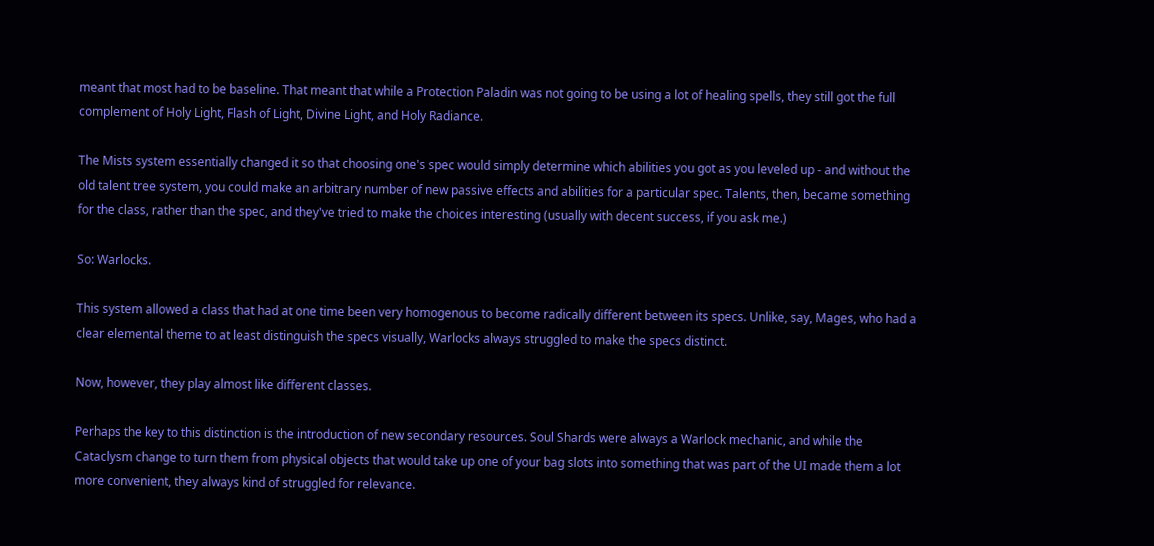meant that most had to be baseline. That meant that while a Protection Paladin was not going to be using a lot of healing spells, they still got the full complement of Holy Light, Flash of Light, Divine Light, and Holy Radiance.

The Mists system essentially changed it so that choosing one's spec would simply determine which abilities you got as you leveled up - and without the old talent tree system, you could make an arbitrary number of new passive effects and abilities for a particular spec. Talents, then, became something for the class, rather than the spec, and they've tried to make the choices interesting (usually with decent success, if you ask me.)

So: Warlocks.

This system allowed a class that had at one time been very homogenous to become radically different between its specs. Unlike, say, Mages, who had a clear elemental theme to at least distinguish the specs visually, Warlocks always struggled to make the specs distinct.

Now, however, they play almost like different classes.

Perhaps the key to this distinction is the introduction of new secondary resources. Soul Shards were always a Warlock mechanic, and while the Cataclysm change to turn them from physical objects that would take up one of your bag slots into something that was part of the UI made them a lot more convenient, they always kind of struggled for relevance.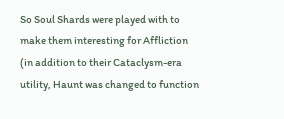So Soul Shards were played with to make them interesting for Affliction (in addition to their Cataclysm-era utility, Haunt was changed to function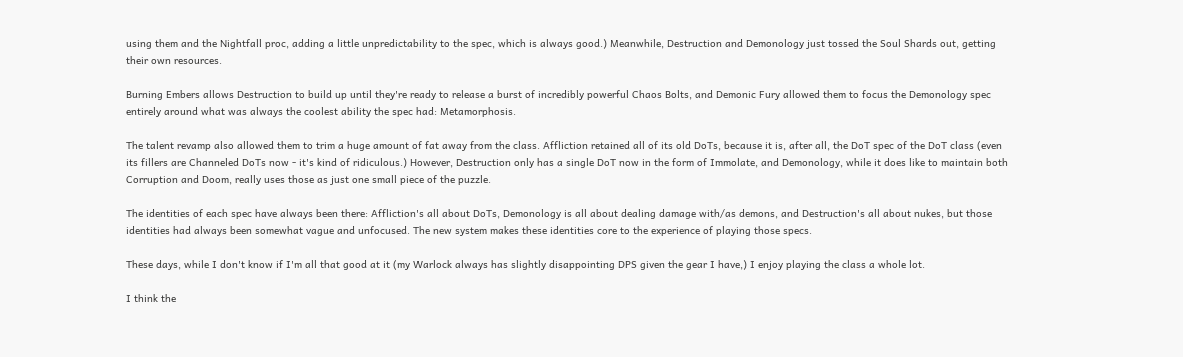using them and the Nightfall proc, adding a little unpredictability to the spec, which is always good.) Meanwhile, Destruction and Demonology just tossed the Soul Shards out, getting their own resources.

Burning Embers allows Destruction to build up until they're ready to release a burst of incredibly powerful Chaos Bolts, and Demonic Fury allowed them to focus the Demonology spec entirely around what was always the coolest ability the spec had: Metamorphosis.

The talent revamp also allowed them to trim a huge amount of fat away from the class. Affliction retained all of its old DoTs, because it is, after all, the DoT spec of the DoT class (even its fillers are Channeled DoTs now - it's kind of ridiculous.) However, Destruction only has a single DoT now in the form of Immolate, and Demonology, while it does like to maintain both Corruption and Doom, really uses those as just one small piece of the puzzle.

The identities of each spec have always been there: Affliction's all about DoTs, Demonology is all about dealing damage with/as demons, and Destruction's all about nukes, but those identities had always been somewhat vague and unfocused. The new system makes these identities core to the experience of playing those specs.

These days, while I don't know if I'm all that good at it (my Warlock always has slightly disappointing DPS given the gear I have,) I enjoy playing the class a whole lot.

I think the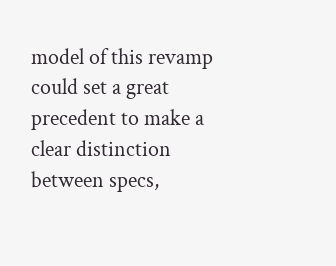model of this revamp could set a great precedent to make a clear distinction between specs,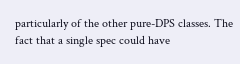particularly of the other pure-DPS classes. The fact that a single spec could have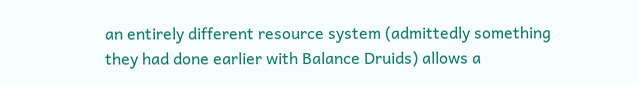an entirely different resource system (admittedly something they had done earlier with Balance Druids) allows a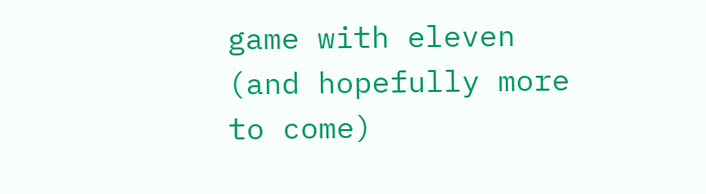game with eleven (and hopefully more to come)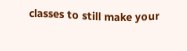classes to still make your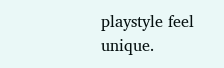playstyle feel unique.